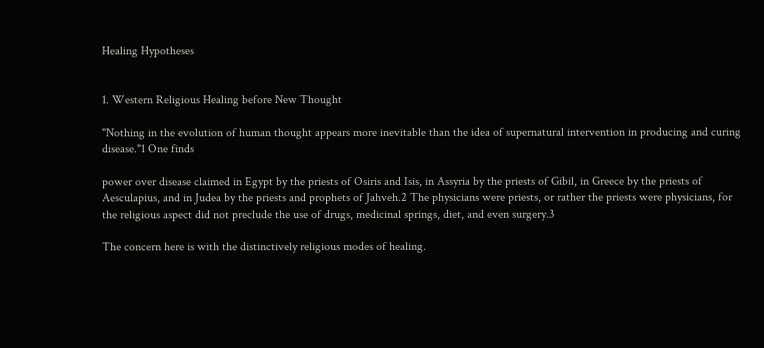Healing Hypotheses


1. Western Religious Healing before New Thought

"Nothing in the evolution of human thought appears more inevitable than the idea of supernatural intervention in producing and curing disease."1 One finds

power over disease claimed in Egypt by the priests of Osiris and Isis, in Assyria by the priests of Gibil, in Greece by the priests of Aesculapius, and in Judea by the priests and prophets of Jahveh.2 The physicians were priests, or rather the priests were physicians, for the religious aspect did not preclude the use of drugs, medicinal springs, diet, and even surgery.3

The concern here is with the distinctively religious modes of healing.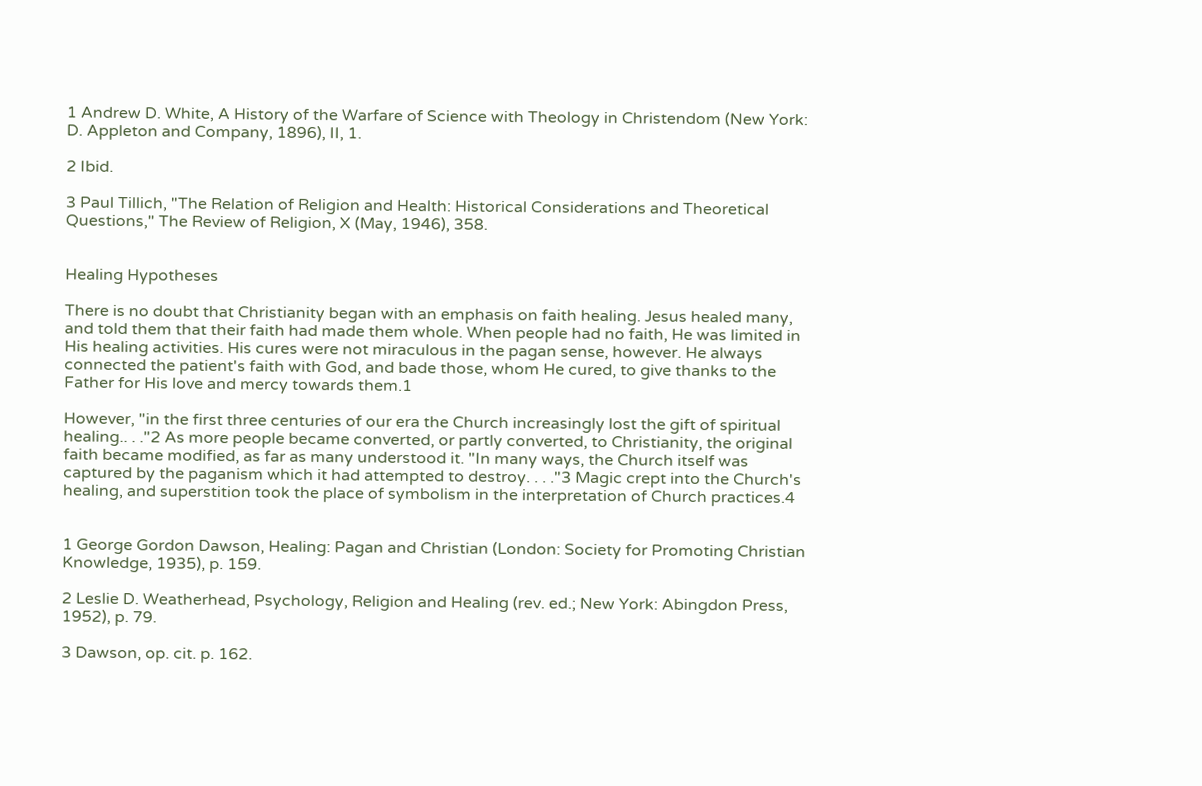1 Andrew D. White, A History of the Warfare of Science with Theology in Christendom (New York: D. Appleton and Company, 1896), II, 1.

2 Ibid.

3 Paul Tillich, "The Relation of Religion and Health: Historical Considerations and Theoretical Questions," The Review of Religion, X (May, 1946), 358.


Healing Hypotheses

There is no doubt that Christianity began with an emphasis on faith healing. Jesus healed many, and told them that their faith had made them whole. When people had no faith, He was limited in His healing activities. His cures were not miraculous in the pagan sense, however. He always connected the patient's faith with God, and bade those, whom He cured, to give thanks to the Father for His love and mercy towards them.1

However, "in the first three centuries of our era the Church increasingly lost the gift of spiritual healing.. . ."2 As more people became converted, or partly converted, to Christianity, the original faith became modified, as far as many understood it. "In many ways, the Church itself was captured by the paganism which it had attempted to destroy. . . ."3 Magic crept into the Church's healing, and superstition took the place of symbolism in the interpretation of Church practices.4


1 George Gordon Dawson, Healing: Pagan and Christian (London: Society for Promoting Christian Knowledge, 1935), p. 159.

2 Leslie D. Weatherhead, Psychology, Religion and Healing (rev. ed.; New York: Abingdon Press, 1952), p. 79.

3 Dawson, op. cit. p. 162.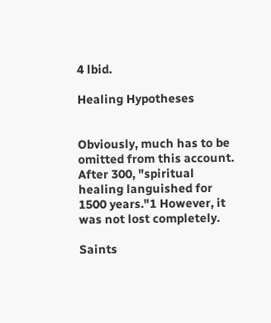4 lbid.

Healing Hypotheses


Obviously, much has to be omitted from this account. After 300, "spiritual healing languished for 1500 years."1 However, it was not lost completely.

Saints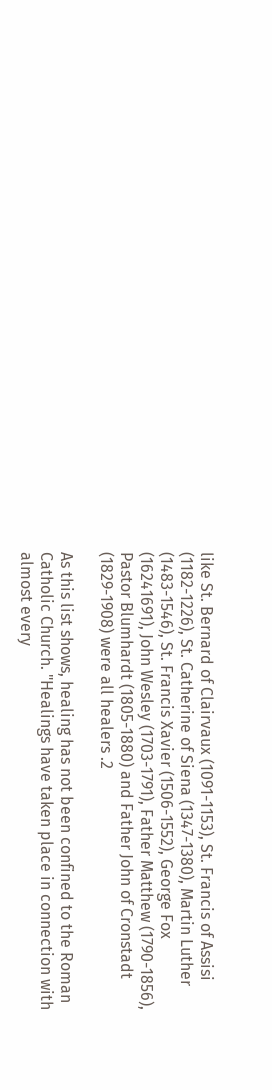like St. Bernard of Clairvaux (1091-1153), St. Francis of Assisi (1182-1226), St. Catherine of Siena (1347-1380), Martin Luther (1483-1546), St. Francis Xavier (1506-1552), George Fox (16241691), John Wesley (1703-1791), Father Matthew (1790-1856), Pastor Blumhardt (1805-1880) and Father John of Cronstadt (1829-1908) were all healers .2

As this list shows, healing has not been confined to the Roman Catholic Church. "Healings have taken place in connection with almost every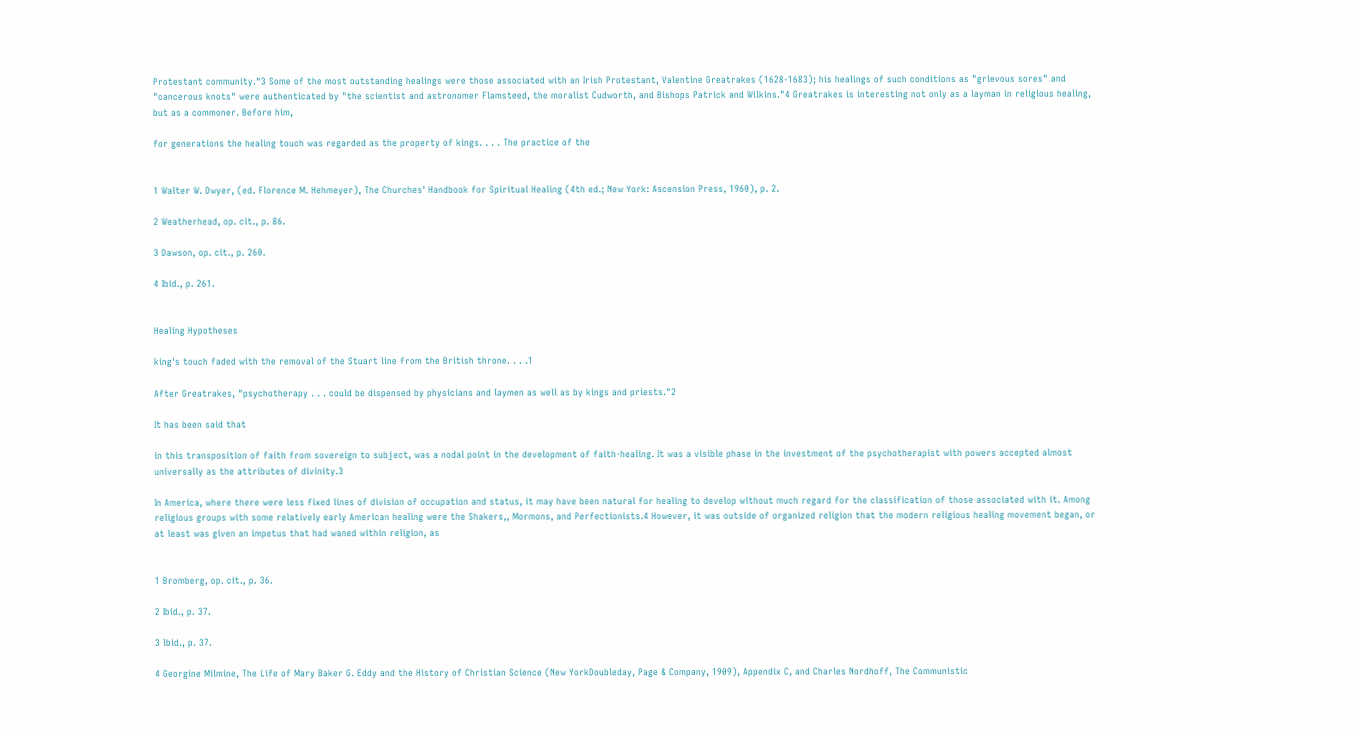Protestant community."3 Some of the most outstanding healings were those associated with an Irish Protestant, Valentine Greatrakes (1628-1683); his healings of such conditions as "grievous sores" and "cancerous knots" were authenticated by "the scientist and astronomer Flamsteed, the moralist Cudworth, and Bishops Patrick and Wilkins."4 Greatrakes is interesting not only as a layman in religious healing, but as a commoner. Before him,

for generations the healing touch was regarded as the property of kings. . . . The practice of the


1 Walter W. Dwyer, (ed. Florence M. Hehmeyer), The Churches' Handbook for Spiritual Healing (4th ed.; New York: Ascension Press, 1960), p. 2.

2 Weatherhead, op. cit., p. 86.

3 Dawson, op. cit., p. 260.

4 Ibid., p. 261.


Healing Hypotheses

king's touch faded with the removal of the Stuart line from the British throne. . . .1

After Greatrakes, "psychotherapy . . . could be dispensed by physicians and laymen as well as by kings and priests."2

It has been said that

in this transposition of faith from sovereign to subject, was a nodal point in the development of faith-healing. It was a visible phase in the investment of the psychotherapist with powers accepted almost universally as the attributes of divinity.3

In America, where there were less fixed lines of division of occupation and status, it may have been natural for healing to develop without much regard for the classification of those associated with it. Among religious groups with some relatively early American healing were the Shakers,, Mormons, and Perfectionists.4 However, it was outside of organized religion that the modern religious healing movement began, or at least was given an impetus that had waned within religion, as


1 Bromberg, op. cit., p. 36.

2 Ibid., p. 37.

3 lbid., p. 37.

4 Georgine Milmine, The Life of Mary Baker G. Eddy and the History of Christian Science (New YorkDoubleday, Page & Company, 1909), Appendix C, and Charles Nordhoff, The Communistic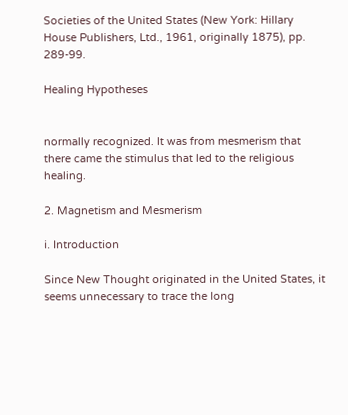Societies of the United States (New York: Hillary House Publishers, Ltd., 1961, originally 1875), pp. 289-99.

Healing Hypotheses


normally recognized. It was from mesmerism that there came the stimulus that led to the religious healing.

2. Magnetism and Mesmerism

i. Introduction

Since New Thought originated in the United States, it seems unnecessary to trace the long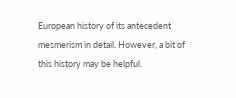European history of its antecedent mesmerism in detail. However, a bit of this history may be helpful.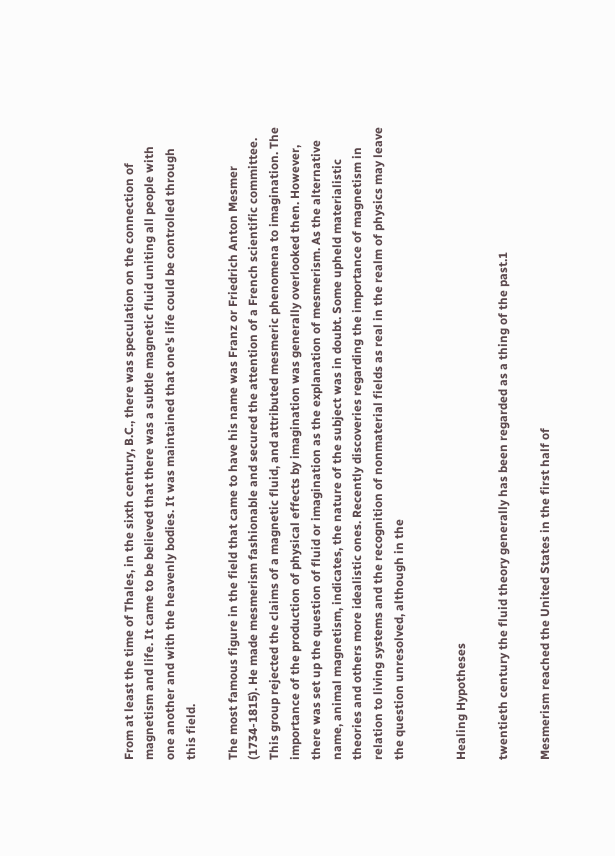From at least the time of Thales, in the sixth century, B.C., there was speculation on the connection of magnetism and life. It came to be believed that there was a subtle magnetic fluid uniting all people with one another and with the heavenly bodies. It was maintained that one's life could be controlled through this field.

The most famous figure in the field that came to have his name was Franz or Friedrich Anton Mesmer (1734-1815). He made mesmerism fashionable and secured the attention of a French scientific committee. This group rejected the claims of a magnetic fluid, and attributed mesmeric phenomena to imagination. The importance of the production of physical effects by imagination was generally overlooked then. However, there was set up the question of fluid or imagination as the explanation of mesmerism. As the alternative name, animal magnetism, indicates, the nature of the subject was in doubt. Some upheld materialistic theories and others more idealistic ones. Recently discoveries regarding the importance of magnetism in relation to living systems and the recognition of nonmaterial fields as real in the realm of physics may leave the question unresolved, although in the


Healing Hypotheses

twentieth century the fluid theory generally has been regarded as a thing of the past.1

Mesmerism reached the United States in the first half of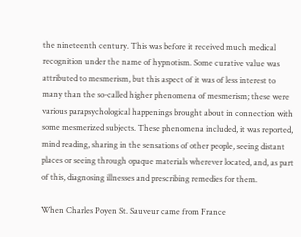the nineteenth century. This was before it received much medical recognition under the name of hypnotism. Some curative value was attributed to mesmerism, but this aspect of it was of less interest to many than the so-called higher phenomena of mesmerism; these were various parapsychological happenings brought about in connection with some mesmerized subjects. These phenomena included, it was reported, mind reading, sharing in the sensations of other people, seeing distant places or seeing through opaque materials wherever located, and, as part of this, diagnosing illnesses and prescribing remedies for them.

When Charles Poyen St. Sauveur came from France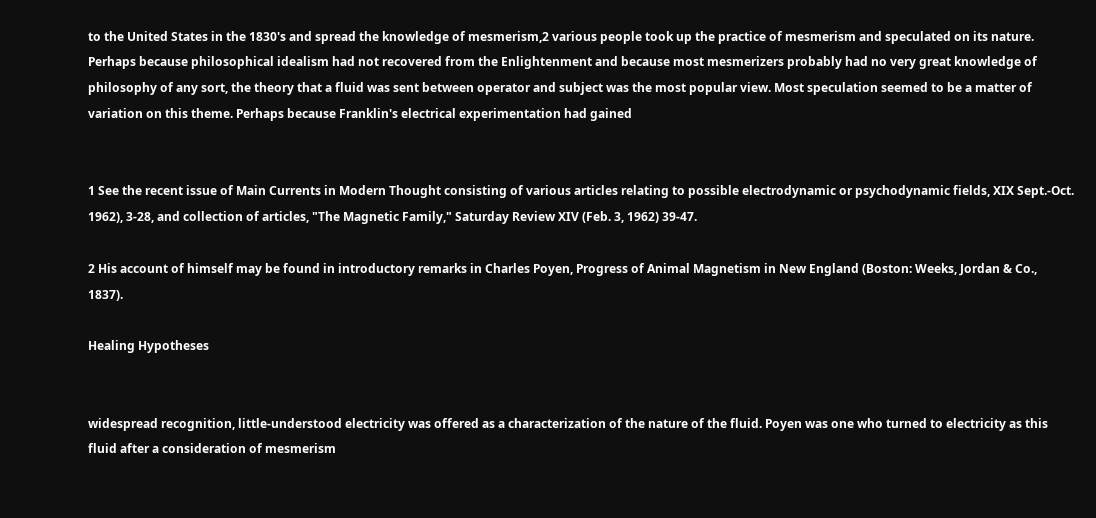to the United States in the 1830's and spread the knowledge of mesmerism,2 various people took up the practice of mesmerism and speculated on its nature. Perhaps because philosophical idealism had not recovered from the Enlightenment and because most mesmerizers probably had no very great knowledge of philosophy of any sort, the theory that a fluid was sent between operator and subject was the most popular view. Most speculation seemed to be a matter of variation on this theme. Perhaps because Franklin's electrical experimentation had gained


1 See the recent issue of Main Currents in Modern Thought consisting of various articles relating to possible electrodynamic or psychodynamic fields, XIX Sept.-Oct. 1962), 3-28, and collection of articles, "The Magnetic Family," Saturday Review XIV (Feb. 3, 1962) 39-47.

2 His account of himself may be found in introductory remarks in Charles Poyen, Progress of Animal Magnetism in New England (Boston: Weeks, Jordan & Co., 1837).

Healing Hypotheses


widespread recognition, little-understood electricity was offered as a characterization of the nature of the fluid. Poyen was one who turned to electricity as this fluid after a consideration of mesmerism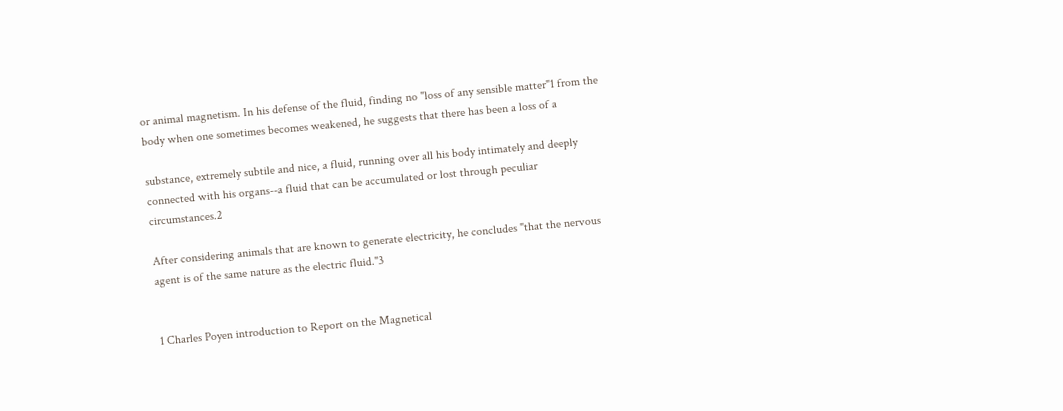or animal magnetism. In his defense of the fluid, finding no "loss of any sensible matter"1 from the body when one sometimes becomes weakened, he suggests that there has been a loss of a

substance, extremely subtile and nice, a fluid, running over all his body intimately and deeply connected with his organs--a fluid that can be accumulated or lost through peculiar circumstances.2

After considering animals that are known to generate electricity, he concludes "that the nervous agent is of the same nature as the electric fluid."3


1 Charles Poyen introduction to Report on the Magnetical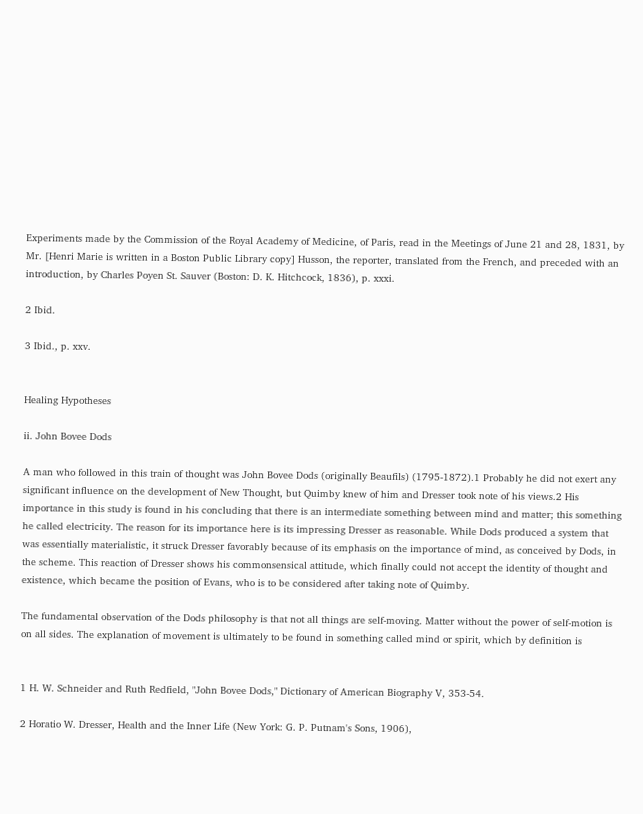Experiments made by the Commission of the Royal Academy of Medicine, of Paris, read in the Meetings of June 21 and 28, 1831, by Mr. [Henri Marie is written in a Boston Public Library copy] Husson, the reporter, translated from the French, and preceded with an introduction, by Charles Poyen St. Sauver (Boston: D. K. Hitchcock, 1836), p. xxxi.

2 Ibid.

3 Ibid., p. xxv.


Healing Hypotheses

ii. John Bovee Dods

A man who followed in this train of thought was John Bovee Dods (originally Beaufils) (1795-1872).1 Probably he did not exert any significant influence on the development of New Thought, but Quimby knew of him and Dresser took note of his views.2 His importance in this study is found in his concluding that there is an intermediate something between mind and matter; this something he called electricity. The reason for its importance here is its impressing Dresser as reasonable. While Dods produced a system that was essentially materialistic, it struck Dresser favorably because of its emphasis on the importance of mind, as conceived by Dods, in the scheme. This reaction of Dresser shows his commonsensical attitude, which finally could not accept the identity of thought and existence, which became the position of Evans, who is to be considered after taking note of Quimby.

The fundamental observation of the Dods philosophy is that not all things are self-moving. Matter without the power of self-motion is on all sides. The explanation of movement is ultimately to be found in something called mind or spirit, which by definition is


1 H. W. Schneider and Ruth Redfield, "John Bovee Dods," Dictionary of American Biography V, 353-54.

2 Horatio W. Dresser, Health and the Inner Life (New York: G. P. Putnam's Sons, 1906),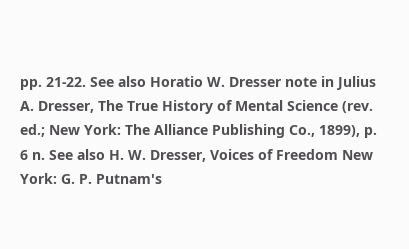pp. 21-22. See also Horatio W. Dresser note in Julius A. Dresser, The True History of Mental Science (rev. ed.; New York: The Alliance Publishing Co., 1899), p. 6 n. See also H. W. Dresser, Voices of Freedom New York: G. P. Putnam's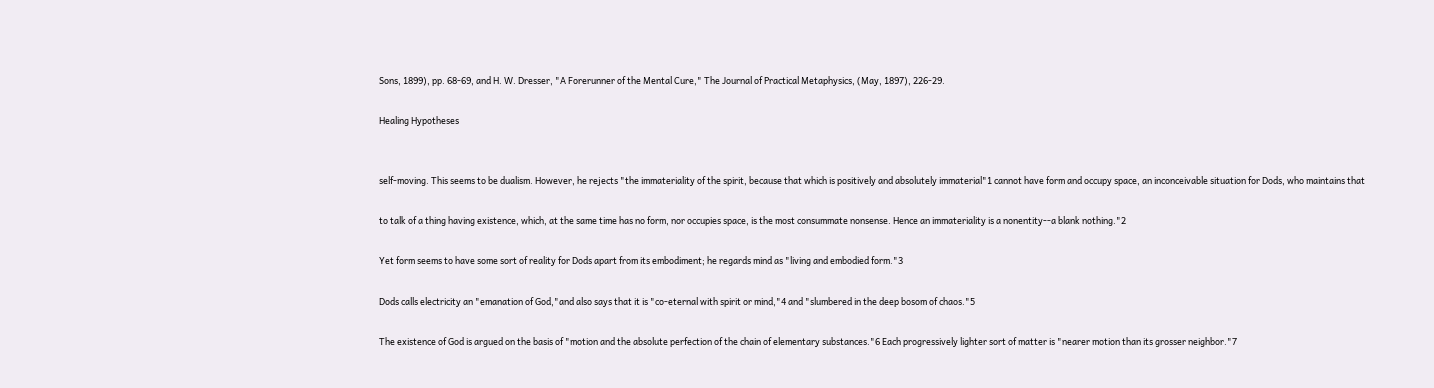Sons, 1899), pp. 68-69, and H. W. Dresser, "A Forerunner of the Mental Cure," The Journal of Practical Metaphysics, (May, 1897), 226-29.

Healing Hypotheses


self-moving. This seems to be dualism. However, he rejects "the immateriality of the spirit, because that which is positively and absolutely immaterial"1 cannot have form and occupy space, an inconceivable situation for Dods, who maintains that

to talk of a thing having existence, which, at the same time has no form, nor occupies space, is the most consummate nonsense. Hence an immateriality is a nonentity--a blank nothing."2

Yet form seems to have some sort of reality for Dods apart from its embodiment; he regards mind as "living and embodied form."3

Dods calls electricity an "emanation of God,"and also says that it is "co-eternal with spirit or mind,"4 and "slumbered in the deep bosom of chaos."5

The existence of God is argued on the basis of "motion and the absolute perfection of the chain of elementary substances."6 Each progressively lighter sort of matter is "nearer motion than its grosser neighbor."7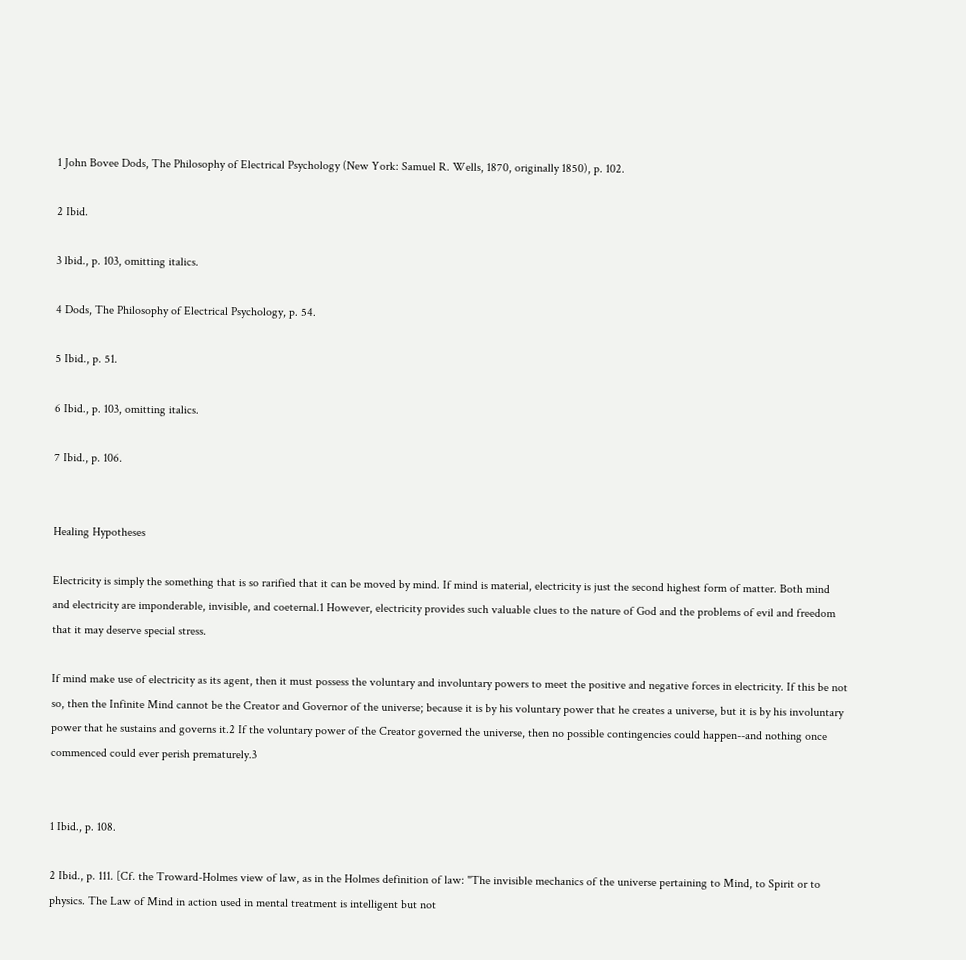1 John Bovee Dods, The Philosophy of Electrical Psychology (New York: Samuel R. Wells, 1870, originally 1850), p. 102.

2 Ibid.

3 lbid., p. 103, omitting italics.

4 Dods, The Philosophy of Electrical Psychology, p. 54.

5 Ibid., p. 51.

6 Ibid., p. 103, omitting italics.

7 Ibid., p. 106.


Healing Hypotheses

Electricity is simply the something that is so rarified that it can be moved by mind. If mind is material, electricity is just the second highest form of matter. Both mind and electricity are imponderable, invisible, and coeternal.1 However, electricity provides such valuable clues to the nature of God and the problems of evil and freedom that it may deserve special stress.

If mind make use of electricity as its agent, then it must possess the voluntary and involuntary powers to meet the positive and negative forces in electricity. If this be not so, then the Infinite Mind cannot be the Creator and Governor of the universe; because it is by his voluntary power that he creates a universe, but it is by his involuntary power that he sustains and governs it.2 If the voluntary power of the Creator governed the universe, then no possible contingencies could happen--and nothing once commenced could ever perish prematurely.3


1 Ibid., p. 108.

2 Ibid., p. 111. [Cf. the Troward-Holmes view of law, as in the Holmes definition of law: "The invisible mechanics of the universe pertaining to Mind, to Spirit or to physics. The Law of Mind in action used in mental treatment is intelligent but not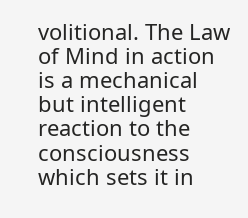volitional. The Law of Mind in action is a mechanical but intelligent reaction to the consciousness which sets it in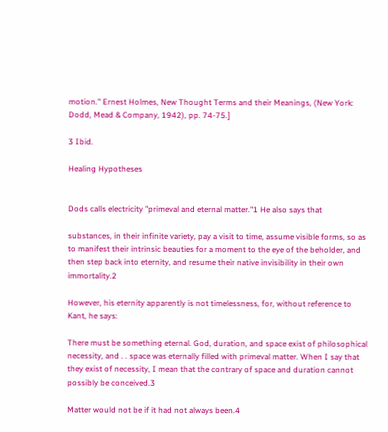motion." Ernest Holmes, New Thought Terms and their Meanings, (New York: Dodd, Mead & Company, 1942), pp. 74-75.]

3 Ibid.

Healing Hypotheses


Dods calls electricity "primeval and eternal matter."1 He also says that

substances, in their infinite variety, pay a visit to time, assume visible forms, so as to manifest their intrinsic beauties for a moment to the eye of the beholder, and then step back into eternity, and resume their native invisibility in their own immortality.2

However, his eternity apparently is not timelessness, for, without reference to Kant, he says:

There must be something eternal. God, duration, and space exist of philosophical necessity, and . . space was eternally filled with primeval matter. When I say that they exist of necessity, I mean that the contrary of space and duration cannot possibly be conceived.3

Matter would not be if it had not always been.4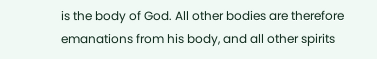is the body of God. All other bodies are therefore emanations from his body, and all other spirits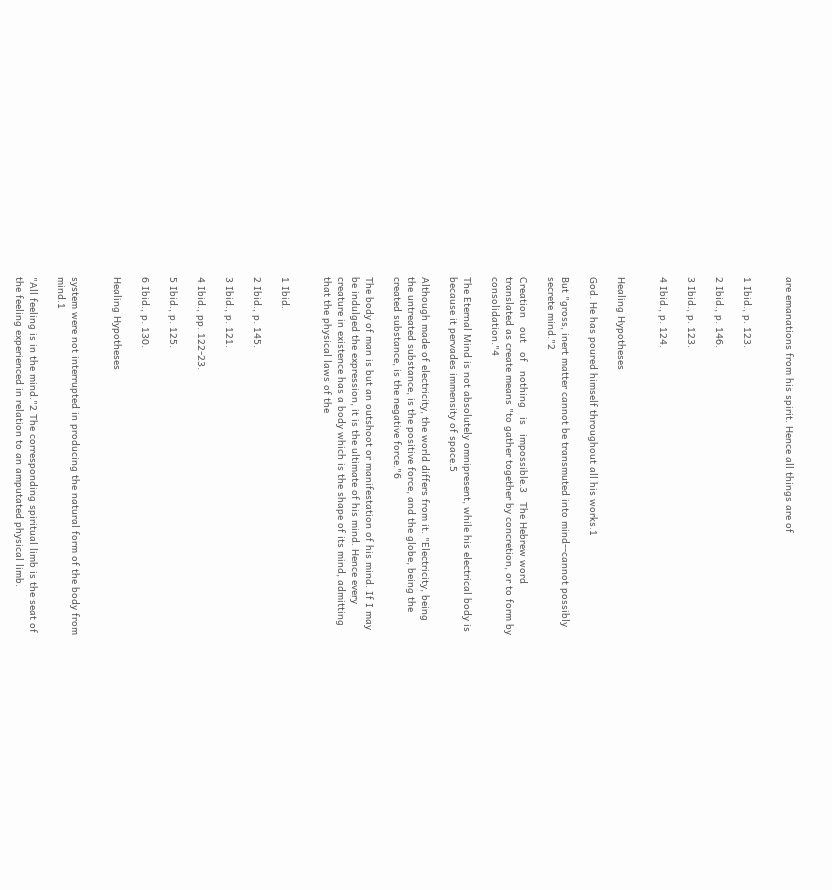are emanations from his spirit. Hence all things are of


1 Ibid., p. 123.

2 Ibid., p. 146.

3 Ibid., p. 123.

4 Ibid., p. 124.


Healing Hypotheses

God. He has poured himself throughout all his works.1

But "gross, inert matter cannot be transmuted into mind--cannot possibly secrete mind."2

Creation   out   of   nothing   is   impossible.3   The Hebrew word translated as create means "to gather together by concretion, or to form by consolidation."4

The Eternal Mind is not absolutely omnipresent, while his electrical body is because it pervades immensity of space.5

Although made of electricity, the world differs from it. "Electricity, being the untreated substance, is the positive force, and the globe, being the created substance, is the negative force."6

The body of man is but an outshoot or manifestation of his mind. If I may be indulged the expression, it is the ultimate of his mind. Hence every creature in existence has a body which is the shape of its mind, admitting that the physical laws of the


1 Ibid.

2 Ibid., p. 145.

3 Ibid., p. 121.

4 Ibid., pp. 122-23.

5 Ibid., p. 125.

6 Ibid., p. 130.

Healing Hypotheses


system were not interrupted in producing the natural form of the body from mind.1

"All feeling is in the mind."2 The corresponding spiritual limb is the seat of the feeling experienced in relation to an amputated physical limb.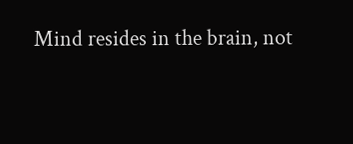Mind resides in the brain, not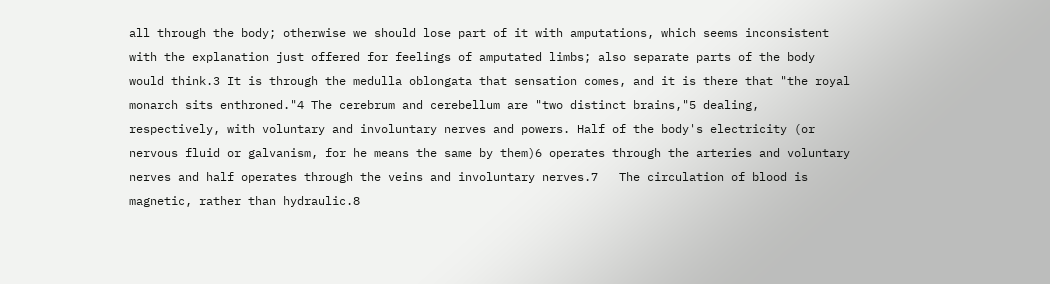all through the body; otherwise we should lose part of it with amputations, which seems inconsistent with the explanation just offered for feelings of amputated limbs; also separate parts of the body would think.3 It is through the medulla oblongata that sensation comes, and it is there that "the royal monarch sits enthroned."4 The cerebrum and cerebellum are "two distinct brains,"5 dealing, respectively, with voluntary and involuntary nerves and powers. Half of the body's electricity (or nervous fluid or galvanism, for he means the same by them)6 operates through the arteries and voluntary nerves and half operates through the veins and involuntary nerves.7   The circulation of blood is magnetic, rather than hydraulic.8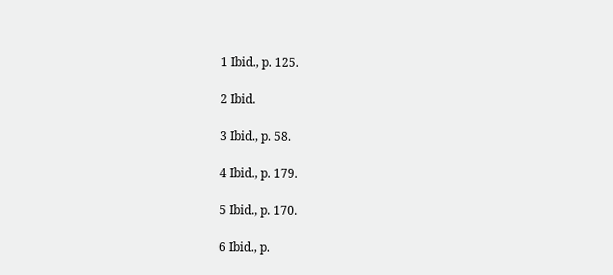1 Ibid., p. 125.

2 Ibid.

3 Ibid., p. 58.

4 Ibid., p. 179.

5 Ibid., p. 170.

6 Ibid., p.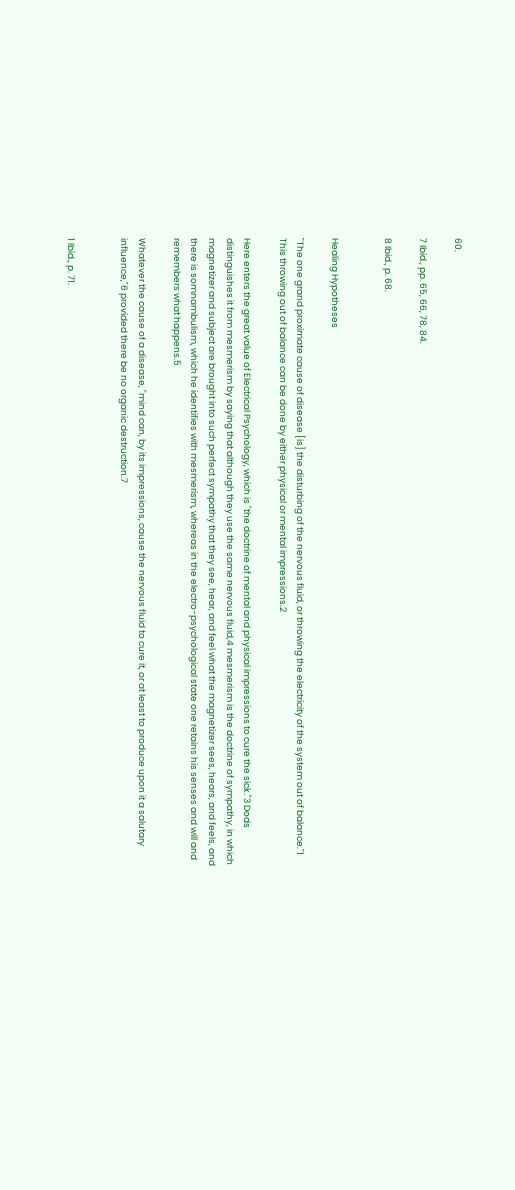60.

7 Ibid., pp. 65, 66, 78, 84.

8 Ibid., p. 68.


Healing Hypotheses

"The one grand proximate cause of disease [is] the disturbing of the nervous fluid, or throwing the electricity of the system out of balance."1 This throwing out of balance can be done by either physical or mental impressions.2

Here enters the great value of Electrical Psychology, which is "the doctrine of mental and physical impressions to cure the sick."3 Dods distinguishes it from mesmerism by saying that although they use the same nervous fluid,4 mesmerism is the doctrine of sympathy, in which magnetizer and subject are brought into such perfect sympathy that they see, hear, and feel what the magnetizer sees, hears, and feels, and there is somnambulism, which he identifies with mesmerism, whereas in the electro-psychological state one retains his senses and will and remembers what happens.5

Whatever the cause of a disease, "mind can, by its impressions, cause the nervous fluid to cure it, or at least to produce upon it a salutary influence,"6 provided there be no organic destruction.7


1 Ibid., p. 71.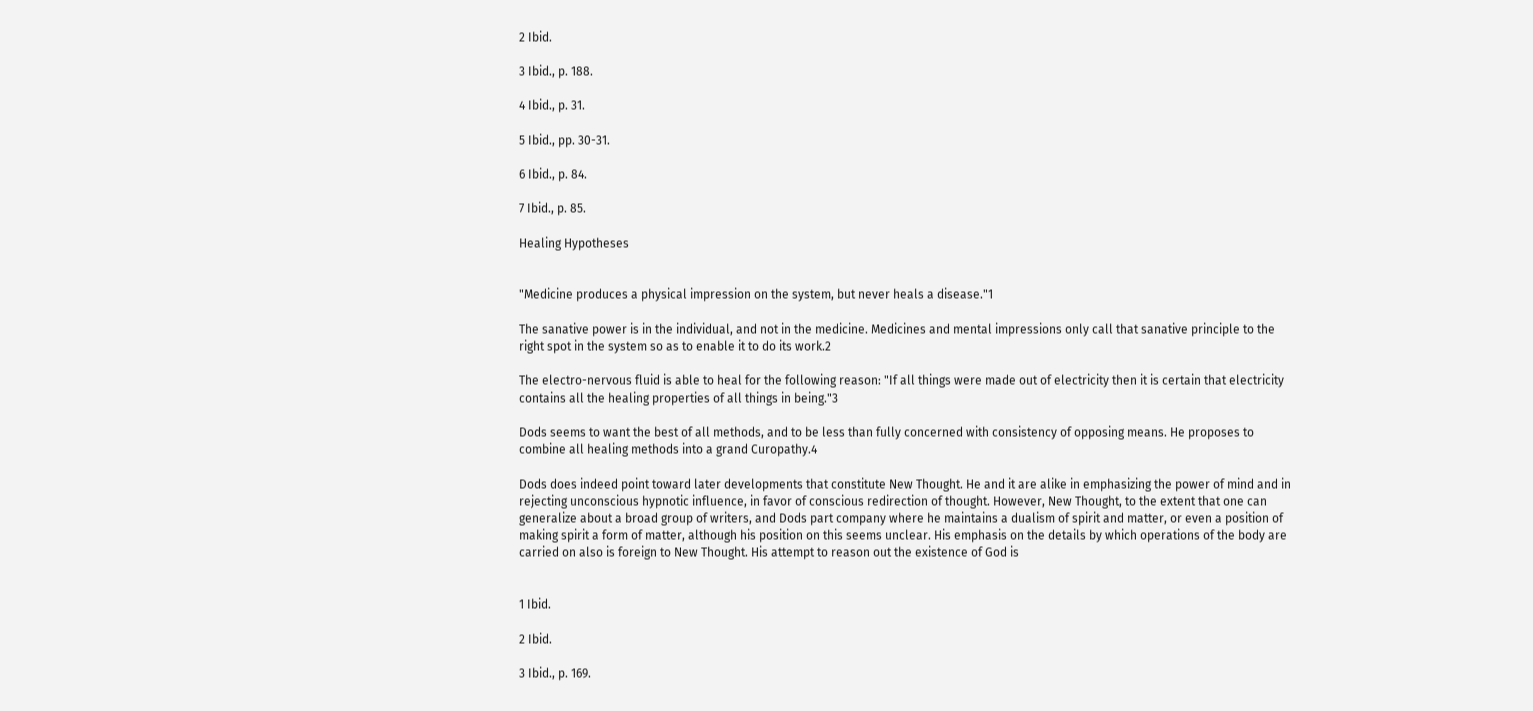2 Ibid.

3 Ibid., p. 188.

4 Ibid., p. 31.

5 Ibid., pp. 30-31.

6 Ibid., p. 84.

7 Ibid., p. 85.

Healing Hypotheses


"Medicine produces a physical impression on the system, but never heals a disease."1

The sanative power is in the individual, and not in the medicine. Medicines and mental impressions only call that sanative principle to the right spot in the system so as to enable it to do its work.2

The electro-nervous fluid is able to heal for the following reason: "If all things were made out of electricity then it is certain that electricity contains all the healing properties of all things in being."3

Dods seems to want the best of all methods, and to be less than fully concerned with consistency of opposing means. He proposes to combine all healing methods into a grand Curopathy.4

Dods does indeed point toward later developments that constitute New Thought. He and it are alike in emphasizing the power of mind and in rejecting unconscious hypnotic influence, in favor of conscious redirection of thought. However, New Thought, to the extent that one can generalize about a broad group of writers, and Dods part company where he maintains a dualism of spirit and matter, or even a position of making spirit a form of matter, although his position on this seems unclear. His emphasis on the details by which operations of the body are carried on also is foreign to New Thought. His attempt to reason out the existence of God is


1 Ibid.

2 Ibid.

3 Ibid., p. 169.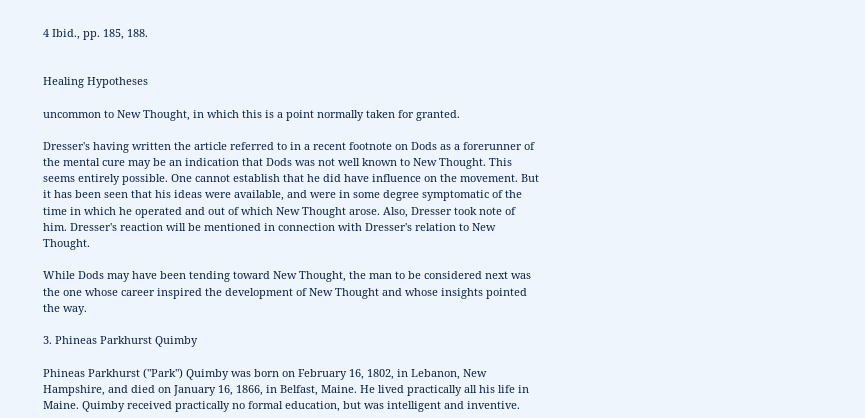4 Ibid., pp. 185, 188.


Healing Hypotheses

uncommon to New Thought, in which this is a point normally taken for granted.

Dresser's having written the article referred to in a recent footnote on Dods as a forerunner of the mental cure may be an indication that Dods was not well known to New Thought. This seems entirely possible. One cannot establish that he did have influence on the movement. But it has been seen that his ideas were available, and were in some degree symptomatic of the time in which he operated and out of which New Thought arose. Also, Dresser took note of him. Dresser's reaction will be mentioned in connection with Dresser's relation to New Thought.

While Dods may have been tending toward New Thought, the man to be considered next was the one whose career inspired the development of New Thought and whose insights pointed the way.

3. Phineas Parkhurst Quimby

Phineas Parkhurst ("Park") Quimby was born on February 16, 1802, in Lebanon, New Hampshire, and died on January 16, 1866, in Belfast, Maine. He lived practically all his life in Maine. Quimby received practically no formal education, but was intelligent and inventive.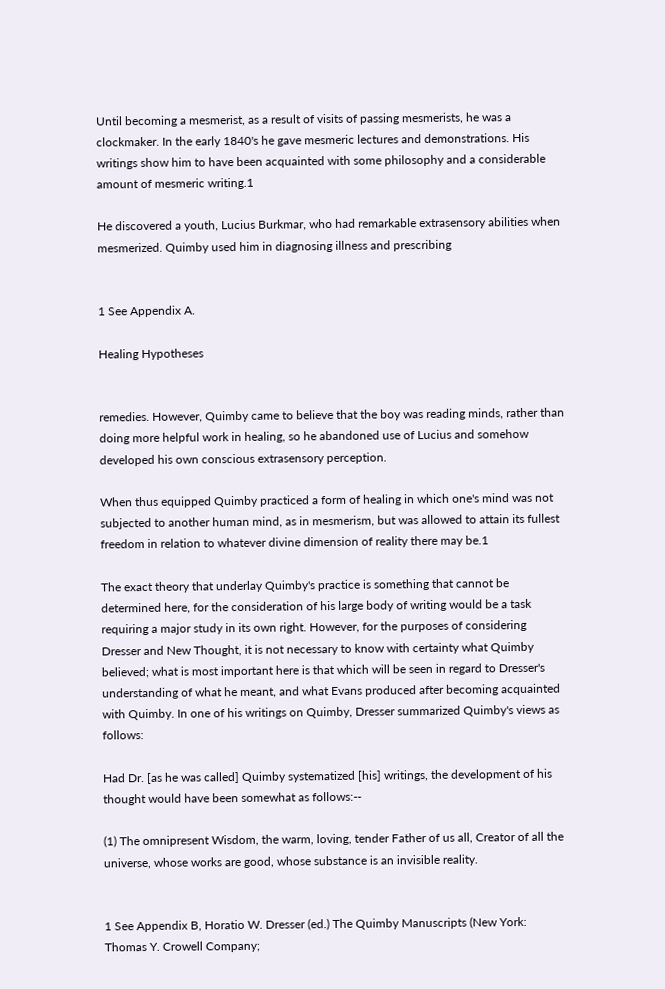Until becoming a mesmerist, as a result of visits of passing mesmerists, he was a clockmaker. In the early 1840's he gave mesmeric lectures and demonstrations. His writings show him to have been acquainted with some philosophy and a considerable amount of mesmeric writing.1

He discovered a youth, Lucius Burkmar, who had remarkable extrasensory abilities when mesmerized. Quimby used him in diagnosing illness and prescribing


1 See Appendix A.

Healing Hypotheses


remedies. However, Quimby came to believe that the boy was reading minds, rather than doing more helpful work in healing, so he abandoned use of Lucius and somehow developed his own conscious extrasensory perception.

When thus equipped Quimby practiced a form of healing in which one's mind was not subjected to another human mind, as in mesmerism, but was allowed to attain its fullest freedom in relation to whatever divine dimension of reality there may be.1

The exact theory that underlay Quimby's practice is something that cannot be determined here, for the consideration of his large body of writing would be a task requiring a major study in its own right. However, for the purposes of considering Dresser and New Thought, it is not necessary to know with certainty what Quimby believed; what is most important here is that which will be seen in regard to Dresser's understanding of what he meant, and what Evans produced after becoming acquainted with Quimby. In one of his writings on Quimby, Dresser summarized Quimby's views as follows:

Had Dr. [as he was called] Quimby systematized [his] writings, the development of his thought would have been somewhat as follows:--

(1) The omnipresent Wisdom, the warm, loving, tender Father of us all, Creator of all the universe, whose works are good, whose substance is an invisible reality.


1 See Appendix B, Horatio W. Dresser (ed.) The Quimby Manuscripts (New York: Thomas Y. Crowell Company;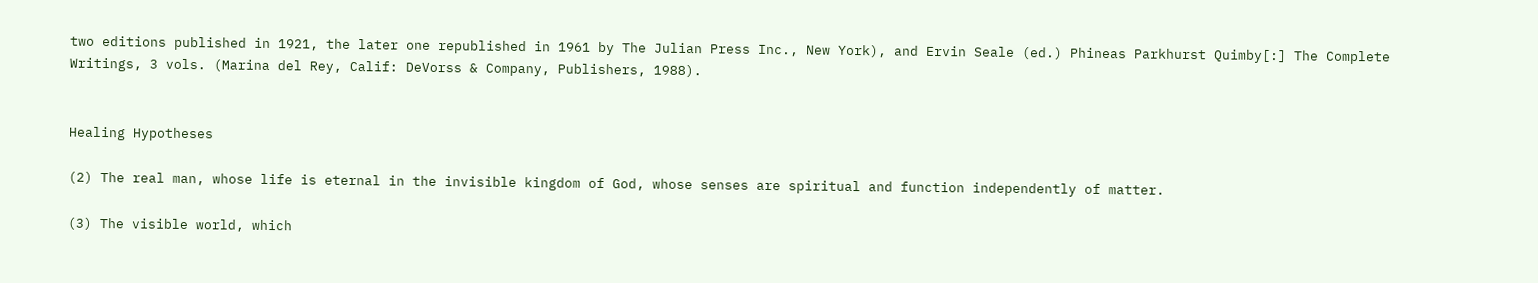two editions published in 1921, the later one republished in 1961 by The Julian Press Inc., New York), and Ervin Seale (ed.) Phineas Parkhurst Quimby[:] The Complete   Writings, 3 vols. (Marina del Rey, Calif: DeVorss & Company, Publishers, 1988).


Healing Hypotheses

(2) The real man, whose life is eternal in the invisible kingdom of God, whose senses are spiritual and function independently of matter.

(3) The visible world, which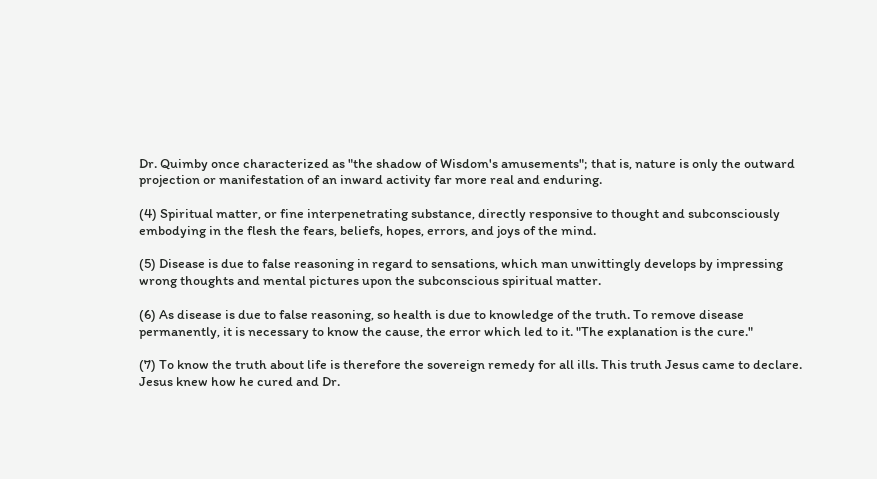Dr. Quimby once characterized as "the shadow of Wisdom's amusements"; that is, nature is only the outward projection or manifestation of an inward activity far more real and enduring.

(4) Spiritual matter, or fine interpenetrating substance, directly responsive to thought and subconsciously embodying in the flesh the fears, beliefs, hopes, errors, and joys of the mind.

(5) Disease is due to false reasoning in regard to sensations, which man unwittingly develops by impressing wrong thoughts and mental pictures upon the subconscious spiritual matter.

(6) As disease is due to false reasoning, so health is due to knowledge of the truth. To remove disease permanently, it is necessary to know the cause, the error which led to it. "The explanation is the cure."

(7) To know the truth about life is therefore the sovereign remedy for all ills. This truth Jesus came to declare. Jesus knew how he cured and Dr.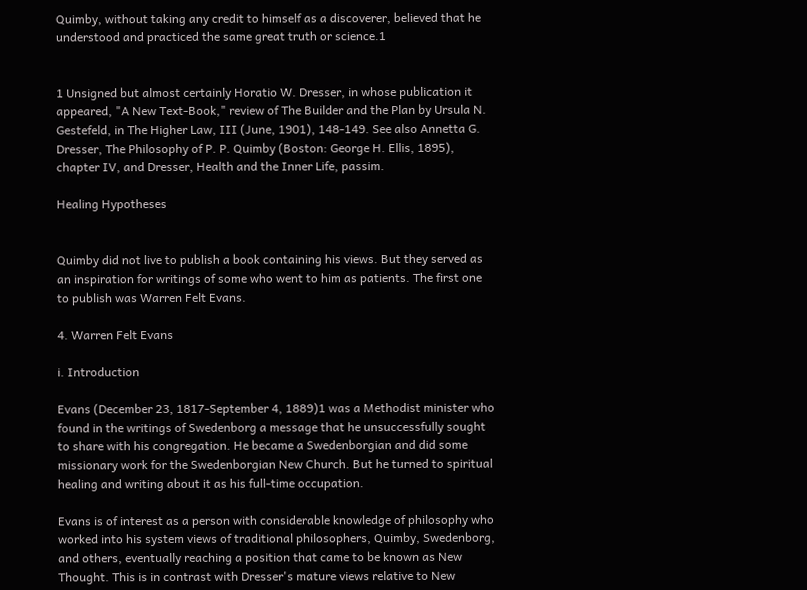Quimby, without taking any credit to himself as a discoverer, believed that he understood and practiced the same great truth or science.1


1 Unsigned but almost certainly Horatio W. Dresser, in whose publication it appeared, "A New Text-Book," review of The Builder and the Plan by Ursula N. Gestefeld, in The Higher Law, III (June, 1901), 148-149. See also Annetta G. Dresser, The Philosophy of P. P. Quimby (Boston: George H. Ellis, 1895), chapter IV, and Dresser, Health and the Inner Life, passim.

Healing Hypotheses


Quimby did not live to publish a book containing his views. But they served as an inspiration for writings of some who went to him as patients. The first one to publish was Warren Felt Evans.

4. Warren Felt Evans

i. Introduction

Evans (December 23, 1817-September 4, 1889)1 was a Methodist minister who found in the writings of Swedenborg a message that he unsuccessfully sought to share with his congregation. He became a Swedenborgian and did some missionary work for the Swedenborgian New Church. But he turned to spiritual healing and writing about it as his full-time occupation.

Evans is of interest as a person with considerable knowledge of philosophy who worked into his system views of traditional philosophers, Quimby, Swedenborg, and others, eventually reaching a position that came to be known as New Thought. This is in contrast with Dresser's mature views relative to New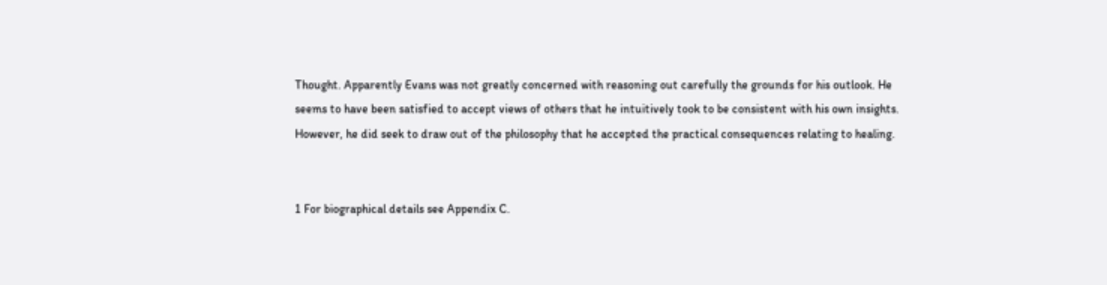Thought. Apparently Evans was not greatly concerned with reasoning out carefully the grounds for his outlook. He seems to have been satisfied to accept views of others that he intuitively took to be consistent with his own insights. However, he did seek to draw out of the philosophy that he accepted the practical consequences relating to healing.


1 For biographical details see Appendix C.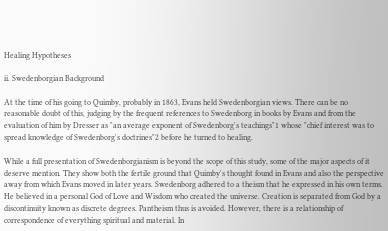Healing Hypotheses

ii. Swedenborgian Background

At the time of his going to Quimby, probably in 1863, Evans held Swedenborgian views. There can be no reasonable doubt of this, judging by the frequent references to Swedenborg in books by Evans and from the evaluation of him by Dresser as "an average exponent of Swedenborg's teachings"1 whose "chief interest was to spread knowledge of Swedenborg's doctrines"2 before he turned to healing.

While a full presentation of Swedenborgianism is beyond the scope of this study, some of the major aspects of it deserve mention. They show both the fertile ground that Quimby's thought found in Evans and also the perspective away from which Evans moved in later years. Swedenborg adhered to a theism that he expressed in his own terms. He believed in a personal God of Love and Wisdom who created the universe. Creation is separated from God by a discontinuity known as discrete degrees. Pantheism thus is avoided. However, there is a relationship of correspondence of everything spiritual and material. In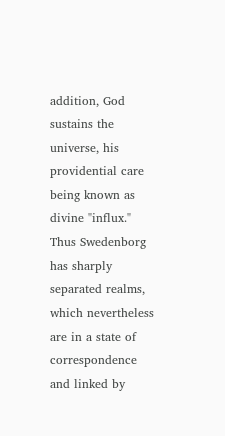addition, God sustains the universe, his providential care being known as divine "influx." Thus Swedenborg has sharply separated realms, which nevertheless are in a state of correspondence and linked by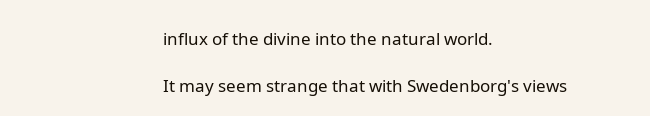influx of the divine into the natural world.

It may seem strange that with Swedenborg's views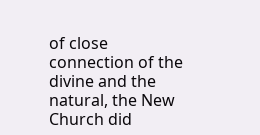of close connection of the divine and the natural, the New Church did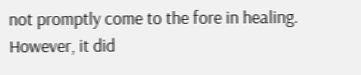not promptly come to the fore in healing. However, it did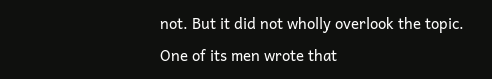not. But it did not wholly overlook the topic. One of its men wrote that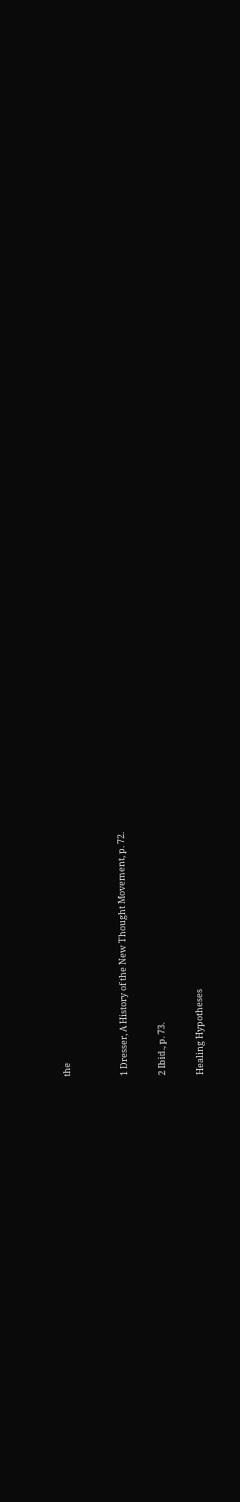the


1 Dresser, A History of the New Thought Movement, p. 72.

2 Ibid., p. 73.

Healing Hypotheses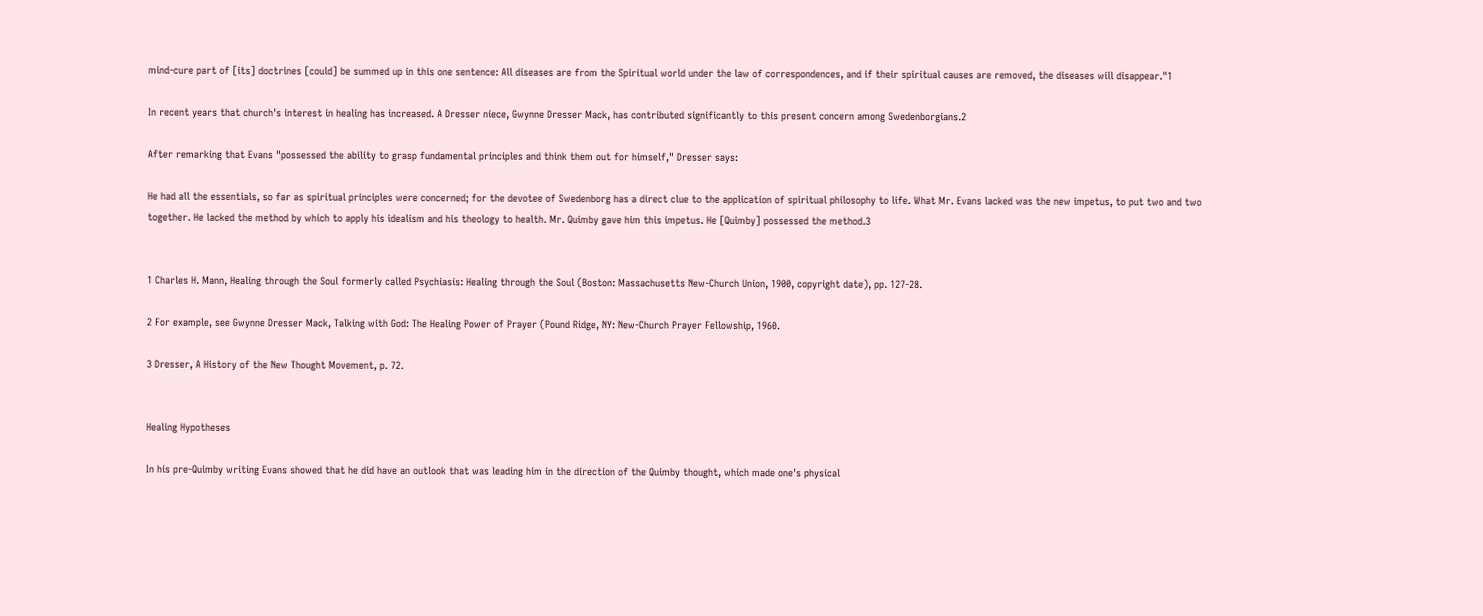mind-cure part of [its] doctrines [could] be summed up in this one sentence: All diseases are from the Spiritual world under the law of correspondences, and if their spiritual causes are removed, the diseases will disappear."1

In recent years that church's interest in healing has increased. A Dresser niece, Gwynne Dresser Mack, has contributed significantly to this present concern among Swedenborgians.2

After remarking that Evans "possessed the ability to grasp fundamental principles and think them out for himself," Dresser says:

He had all the essentials, so far as spiritual principles were concerned; for the devotee of Swedenborg has a direct clue to the application of spiritual philosophy to life. What Mr. Evans lacked was the new impetus, to put two and two together. He lacked the method by which to apply his idealism and his theology to health. Mr. Quimby gave him this impetus. He [Quimby] possessed the method.3


1 Charles H. Mann, Healing through the Soul formerly called Psychiasis: Healing through the Soul (Boston: Massachusetts New-Church Union, 1900, copyright date), pp. 127-28.

2 For example, see Gwynne Dresser Mack, Talking with God: The Healing Power of Prayer (Pound Ridge, NY: New-Church Prayer Fellowship, 1960.

3 Dresser, A History of the New Thought Movement, p. 72.


Healing Hypotheses

In his pre-Quimby writing Evans showed that he did have an outlook that was leading him in the direction of the Quimby thought, which made one's physical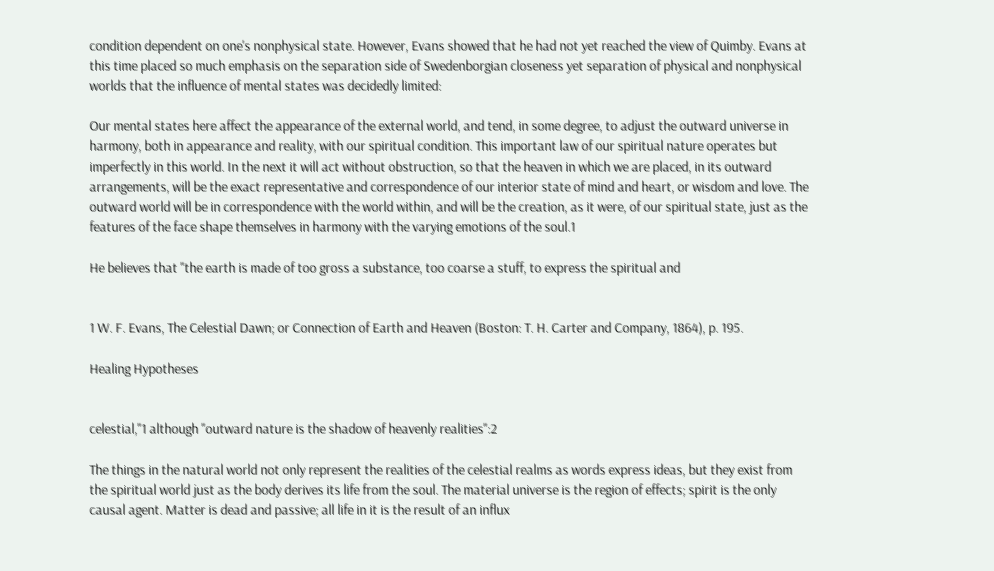condition dependent on one's nonphysical state. However, Evans showed that he had not yet reached the view of Quimby. Evans at this time placed so much emphasis on the separation side of Swedenborgian closeness yet separation of physical and nonphysical worlds that the influence of mental states was decidedly limited:

Our mental states here affect the appearance of the external world, and tend, in some degree, to adjust the outward universe in harmony, both in appearance and reality, with our spiritual condition. This important law of our spiritual nature operates but imperfectly in this world. In the next it will act without obstruction, so that the heaven in which we are placed, in its outward arrangements, will be the exact representative and correspondence of our interior state of mind and heart, or wisdom and love. The outward world will be in correspondence with the world within, and will be the creation, as it were, of our spiritual state, just as the features of the face shape themselves in harmony with the varying emotions of the soul.1

He believes that "the earth is made of too gross a substance, too coarse a stuff, to express the spiritual and


1 W. F. Evans, The Celestial Dawn; or Connection of Earth and Heaven (Boston: T. H. Carter and Company, 1864), p. 195.

Healing Hypotheses


celestial,"1 although "outward nature is the shadow of heavenly realities":2

The things in the natural world not only represent the realities of the celestial realms as words express ideas, but they exist from the spiritual world just as the body derives its life from the soul. The material universe is the region of effects; spirit is the only causal agent. Matter is dead and passive; all life in it is the result of an influx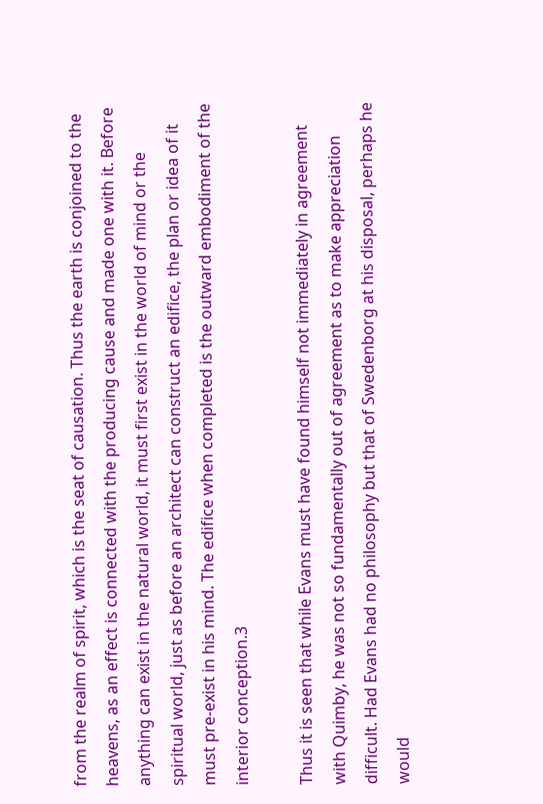from the realm of spirit, which is the seat of causation. Thus the earth is conjoined to the heavens, as an effect is connected with the producing cause and made one with it. Before anything can exist in the natural world, it must first exist in the world of mind or the spiritual world, just as before an architect can construct an edifice, the plan or idea of it must pre-exist in his mind. The edifice when completed is the outward embodiment of the interior conception.3

Thus it is seen that while Evans must have found himself not immediately in agreement with Quimby, he was not so fundamentally out of agreement as to make appreciation difficult. Had Evans had no philosophy but that of Swedenborg at his disposal, perhaps he would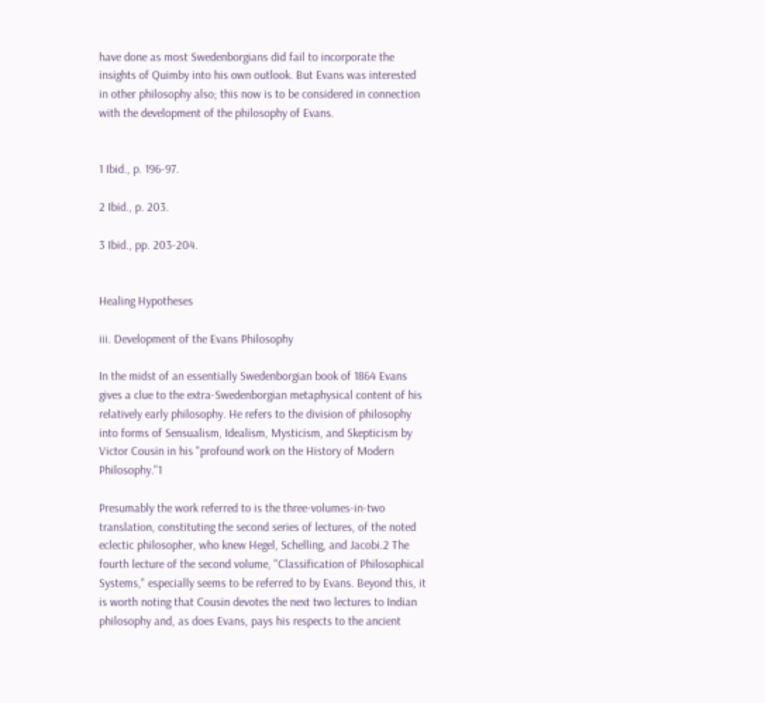have done as most Swedenborgians did fail to incorporate the insights of Quimby into his own outlook. But Evans was interested in other philosophy also; this now is to be considered in connection with the development of the philosophy of Evans.


1 Ibid., p. 196-97.

2 Ibid., p. 203.

3 Ibid., pp. 203-204.


Healing Hypotheses

iii. Development of the Evans Philosophy

In the midst of an essentially Swedenborgian book of 1864 Evans gives a clue to the extra-Swedenborgian metaphysical content of his relatively early philosophy. He refers to the division of philosophy into forms of Sensualism, Idealism, Mysticism, and Skepticism by Victor Cousin in his "profound work on the History of Modern Philosophy."1

Presumably the work referred to is the three-volumes-in-two translation, constituting the second series of lectures, of the noted eclectic philosopher, who knew Hegel, Schelling, and Jacobi.2 The fourth lecture of the second volume, "Classification of Philosophical Systems," especially seems to be referred to by Evans. Beyond this, it is worth noting that Cousin devotes the next two lectures to Indian philosophy and, as does Evans, pays his respects to the ancient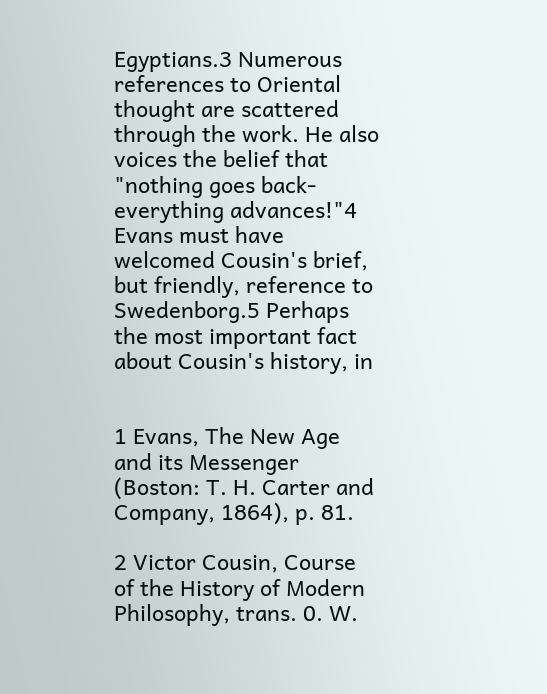Egyptians.3 Numerous references to Oriental thought are scattered through the work. He also voices the belief that "nothing goes back-everything advances!"4 Evans must have welcomed Cousin's brief, but friendly, reference to Swedenborg.5 Perhaps the most important fact about Cousin's history, in


1 Evans, The New Age and its Messenger (Boston: T. H. Carter and Company, 1864), p. 81.

2 Victor Cousin, Course of the History of Modern Philosophy, trans. 0. W.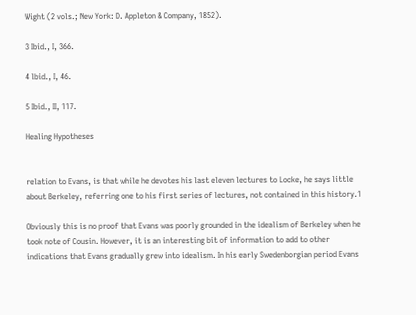Wight (2 vols.; New York: D. Appleton & Company, 1852).

3 Ibid., I, 366.

4 lbid., I, 46.

5 Ibid., II, 117.

Healing Hypotheses


relation to Evans, is that while he devotes his last eleven lectures to Locke, he says little about Berkeley, referring one to his first series of lectures, not contained in this history.1

Obviously this is no proof that Evans was poorly grounded in the idealism of Berkeley when he took note of Cousin. However, it is an interesting bit of information to add to other indications that Evans gradually grew into idealism. In his early Swedenborgian period Evans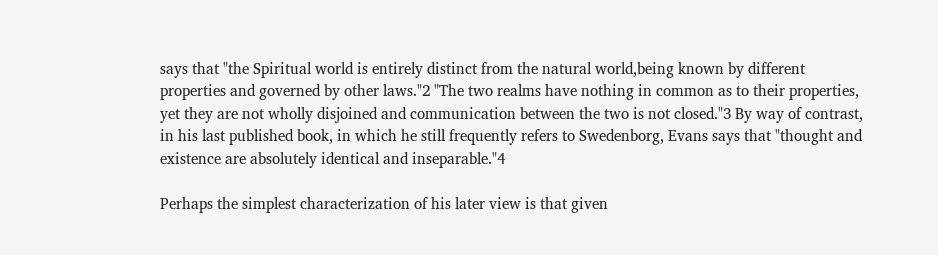says that "the Spiritual world is entirely distinct from the natural world,being known by different properties and governed by other laws."2 "The two realms have nothing in common as to their properties, yet they are not wholly disjoined and communication between the two is not closed."3 By way of contrast, in his last published book, in which he still frequently refers to Swedenborg, Evans says that "thought and existence are absolutely identical and inseparable."4

Perhaps the simplest characterization of his later view is that given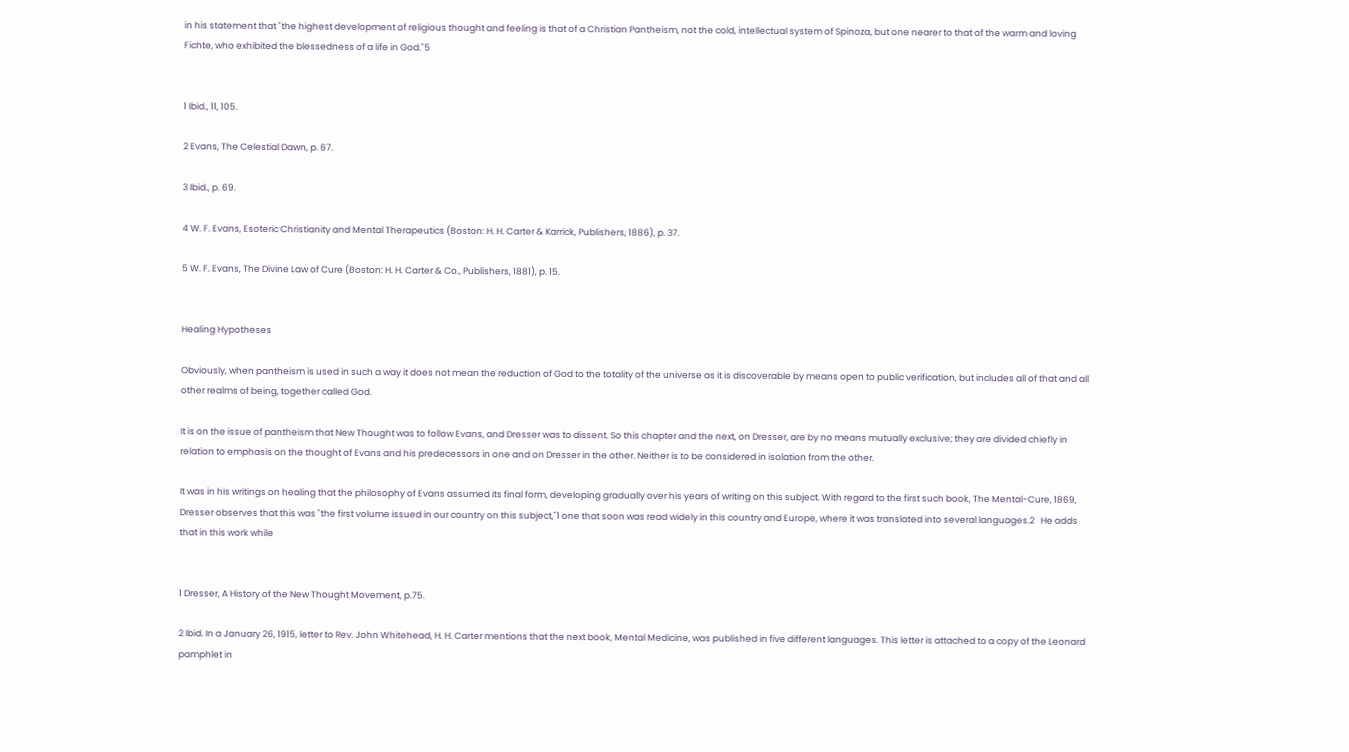in his statement that "the highest development of religious thought and feeling is that of a Christian Pantheism, not the cold, intellectual system of Spinoza, but one nearer to that of the warm and loving Fichte, who exhibited the blessedness of a life in God."5


1 Ibid., 11, 105.

2 Evans, The Celestial Dawn, p. 67.

3 Ibid., p. 69.

4 W. F. Evans, Esoteric Christianity and Mental Therapeutics (Boston: H. H. Carter & Karrick, Publishers, 1886), p. 37.

5 W. F. Evans, The Divine Law of Cure (Boston: H. H. Carter & Co., Publishers, 1881), p. 15.


Healing Hypotheses

Obviously, when pantheism is used in such a way it does not mean the reduction of God to the totality of the universe as it is discoverable by means open to public verification, but includes all of that and all other realms of being, together called God.

It is on the issue of pantheism that New Thought was to follow Evans, and Dresser was to dissent. So this chapter and the next, on Dresser, are by no means mutually exclusive; they are divided chiefly in relation to emphasis on the thought of Evans and his predecessors in one and on Dresser in the other. Neither is to be considered in isolation from the other.

It was in his writings on healing that the philosophy of Evans assumed its final form, developing gradually over his years of writing on this subject. With regard to the first such book, The Mental-Cure, 1869, Dresser observes that this was "the first volume issued in our country on this subject,"1 one that soon was read widely in this country and Europe, where it was translated into several languages.2   He adds that in this work while


1 Dresser, A History of the New Thought Movement, p.75.

2 Ibid. In a January 26, 1915, letter to Rev. John Whitehead, H. H. Carter mentions that the next book, Mental Medicine, was published in five different languages. This letter is attached to a copy of the Leonard pamphlet in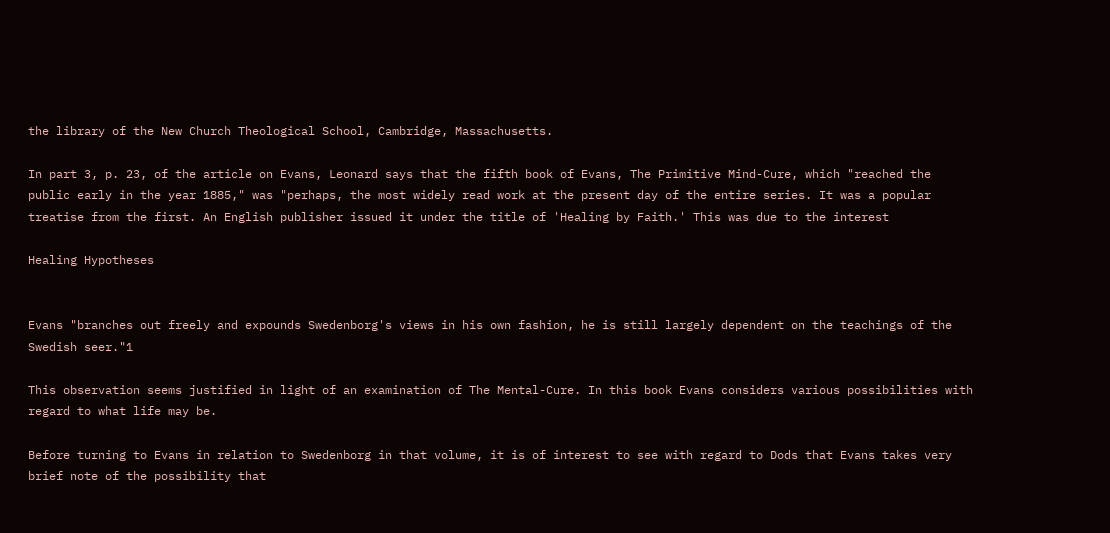the library of the New Church Theological School, Cambridge, Massachusetts.

In part 3, p. 23, of the article on Evans, Leonard says that the fifth book of Evans, The Primitive Mind-Cure, which "reached the public early in the year 1885," was "perhaps, the most widely read work at the present day of the entire series. It was a popular treatise from the first. An English publisher issued it under the title of 'Healing by Faith.' This was due to the interest

Healing Hypotheses


Evans "branches out freely and expounds Swedenborg's views in his own fashion, he is still largely dependent on the teachings of the Swedish seer."1

This observation seems justified in light of an examination of The Mental-Cure. In this book Evans considers various possibilities with regard to what life may be.

Before turning to Evans in relation to Swedenborg in that volume, it is of interest to see with regard to Dods that Evans takes very brief note of the possibility that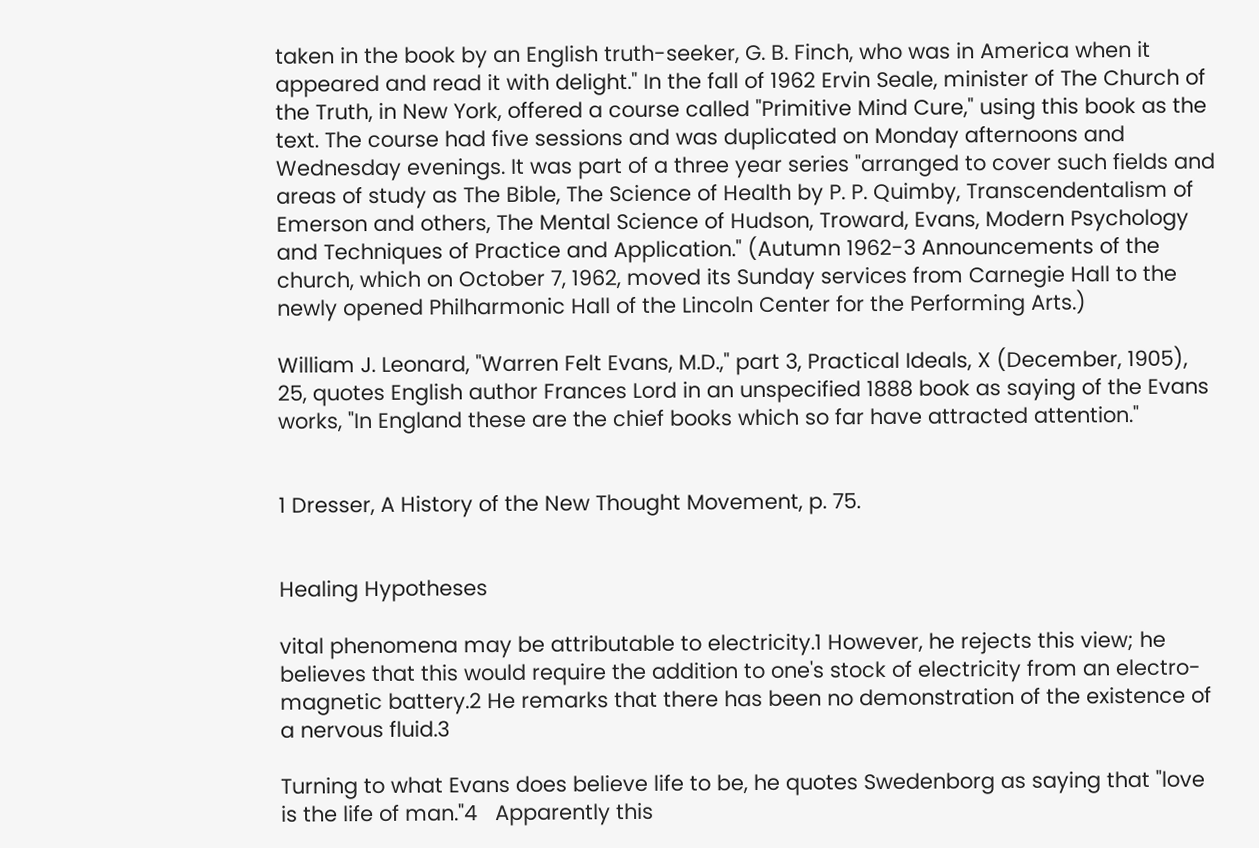taken in the book by an English truth-seeker, G. B. Finch, who was in America when it appeared and read it with delight." In the fall of 1962 Ervin Seale, minister of The Church of the Truth, in New York, offered a course called "Primitive Mind Cure," using this book as the text. The course had five sessions and was duplicated on Monday afternoons and Wednesday evenings. It was part of a three year series "arranged to cover such fields and areas of study as The Bible, The Science of Health by P. P. Quimby, Transcendentalism of Emerson and others, The Mental Science of Hudson, Troward, Evans, Modern Psychology and Techniques of Practice and Application." (Autumn 1962-3 Announcements of the church, which on October 7, 1962, moved its Sunday services from Carnegie Hall to the newly opened Philharmonic Hall of the Lincoln Center for the Performing Arts.)

William J. Leonard, "Warren Felt Evans, M.D.," part 3, Practical Ideals, X (December, 1905), 25, quotes English author Frances Lord in an unspecified 1888 book as saying of the Evans works, "In England these are the chief books which so far have attracted attention."


1 Dresser, A History of the New Thought Movement, p. 75.


Healing Hypotheses

vital phenomena may be attributable to electricity.1 However, he rejects this view; he believes that this would require the addition to one's stock of electricity from an electro-magnetic battery.2 He remarks that there has been no demonstration of the existence of a nervous fluid.3

Turning to what Evans does believe life to be, he quotes Swedenborg as saying that "love is the life of man."4   Apparently this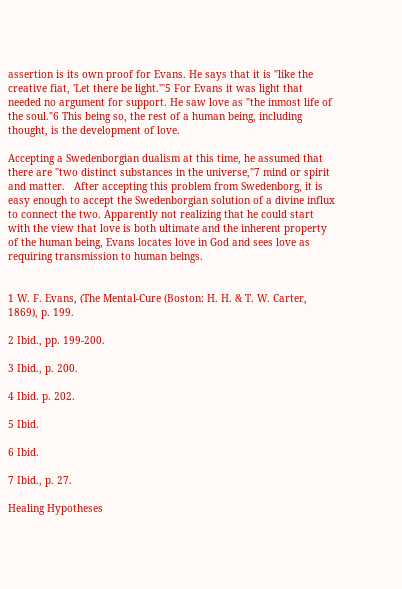assertion is its own proof for Evans. He says that it is "like the creative fiat, 'Let there be light."'5 For Evans it was light that needed no argument for support. He saw love as "the inmost life of the soul."6 This being so, the rest of a human being, including thought, is the development of love.

Accepting a Swedenborgian dualism at this time, he assumed that there are "two distinct substances in the universe,"7 mind or spirit and matter.   After accepting this problem from Swedenborg, it is easy enough to accept the Swedenborgian solution of a divine influx to connect the two. Apparently not realizing that he could start with the view that love is both ultimate and the inherent property of the human being, Evans locates love in God and sees love as requiring transmission to human beings.


1 W. F. Evans, (The Mental-Cure (Boston: H. H. & T. W. Carter, 1869), p. 199.

2 Ibid., pp. 199-200.

3 Ibid., p. 200.

4 Ibid. p. 202.

5 Ibid.

6 Ibid.

7 Ibid., p. 27.

Healing Hypotheses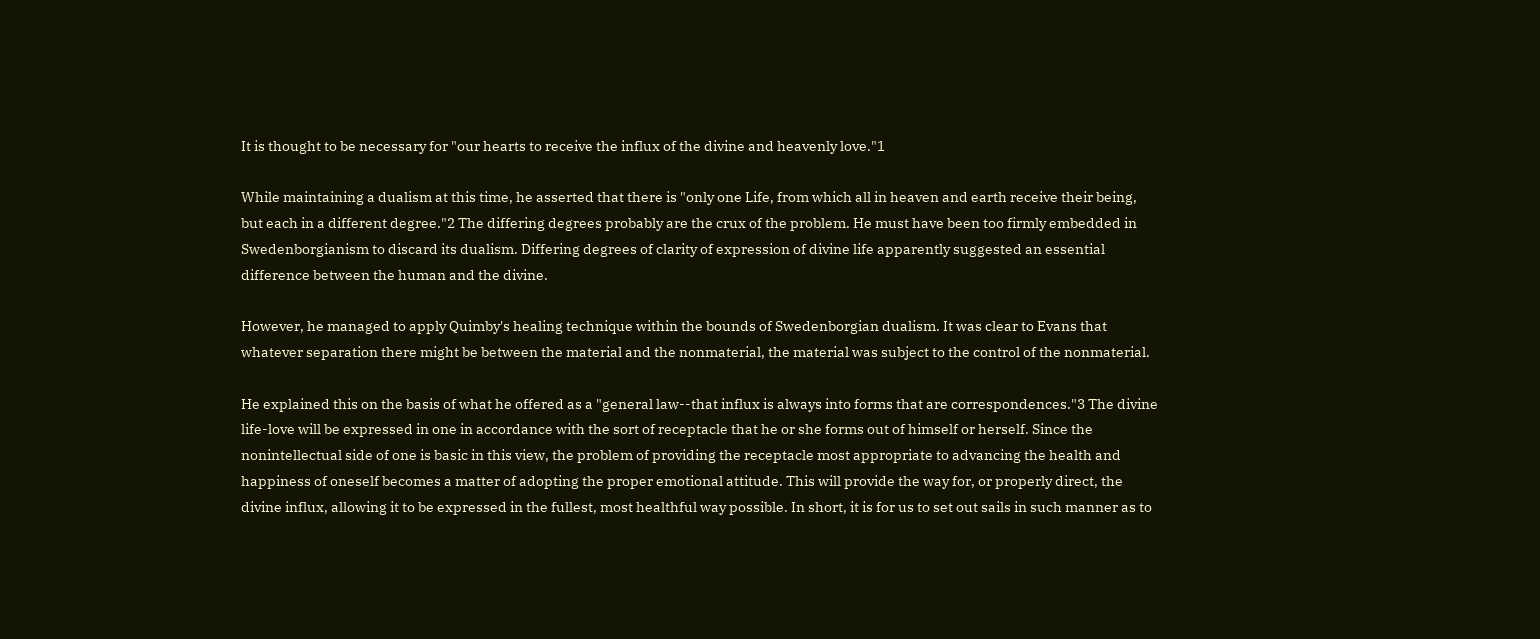It is thought to be necessary for "our hearts to receive the influx of the divine and heavenly love."1

While maintaining a dualism at this time, he asserted that there is "only one Life, from which all in heaven and earth receive their being, but each in a different degree."2 The differing degrees probably are the crux of the problem. He must have been too firmly embedded in Swedenborgianism to discard its dualism. Differing degrees of clarity of expression of divine life apparently suggested an essential difference between the human and the divine.

However, he managed to apply Quimby's healing technique within the bounds of Swedenborgian dualism. It was clear to Evans that whatever separation there might be between the material and the nonmaterial, the material was subject to the control of the nonmaterial.

He explained this on the basis of what he offered as a "general law--that influx is always into forms that are correspondences."3 The divine life-love will be expressed in one in accordance with the sort of receptacle that he or she forms out of himself or herself. Since the nonintellectual side of one is basic in this view, the problem of providing the receptacle most appropriate to advancing the health and happiness of oneself becomes a matter of adopting the proper emotional attitude. This will provide the way for, or properly direct, the divine influx, allowing it to be expressed in the fullest, most healthful way possible. In short, it is for us to set out sails in such manner as to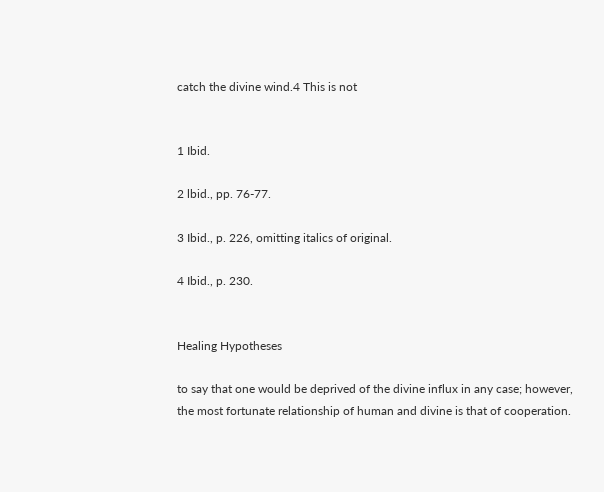catch the divine wind.4 This is not


1 Ibid.

2 lbid., pp. 76-77.

3 Ibid., p. 226, omitting italics of original.

4 Ibid., p. 230.


Healing Hypotheses

to say that one would be deprived of the divine influx in any case; however, the most fortunate relationship of human and divine is that of cooperation.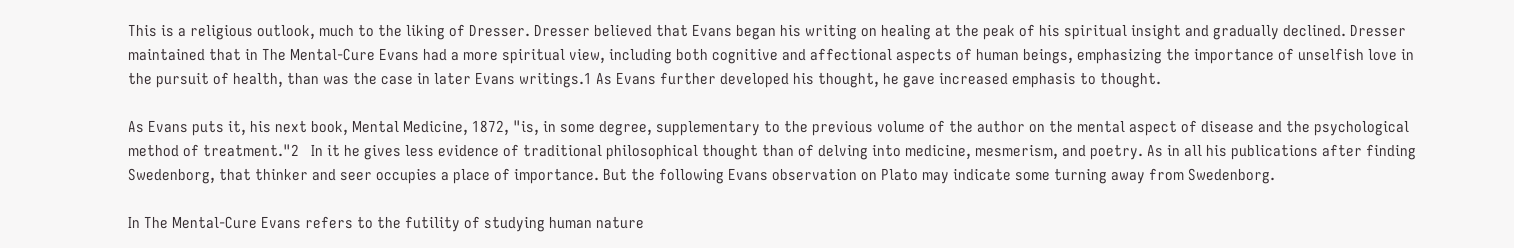This is a religious outlook, much to the liking of Dresser. Dresser believed that Evans began his writing on healing at the peak of his spiritual insight and gradually declined. Dresser maintained that in The Mental-Cure Evans had a more spiritual view, including both cognitive and affectional aspects of human beings, emphasizing the importance of unselfish love in the pursuit of health, than was the case in later Evans writings.1 As Evans further developed his thought, he gave increased emphasis to thought.

As Evans puts it, his next book, Mental Medicine, 1872, "is, in some degree, supplementary to the previous volume of the author on the mental aspect of disease and the psychological method of treatment."2   In it he gives less evidence of traditional philosophical thought than of delving into medicine, mesmerism, and poetry. As in all his publications after finding Swedenborg, that thinker and seer occupies a place of importance. But the following Evans observation on Plato may indicate some turning away from Swedenborg.

In The Mental-Cure Evans refers to the futility of studying human nature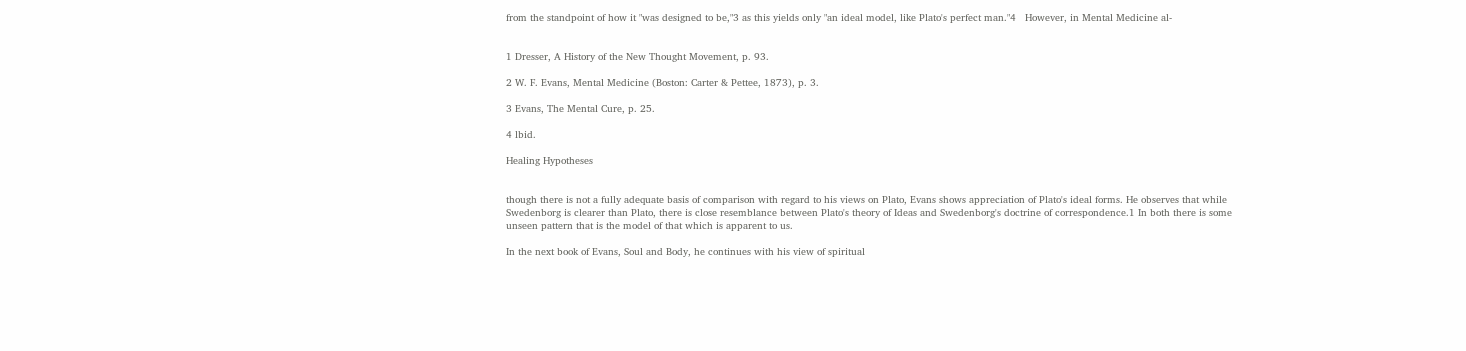from the standpoint of how it "was designed to be,"3 as this yields only "an ideal model, like Plato's perfect man."4   However, in Mental Medicine al-


1 Dresser, A History of the New Thought Movement, p. 93.

2 W. F. Evans, Mental Medicine (Boston: Carter & Pettee, 1873), p. 3.

3 Evans, The Mental Cure, p. 25.

4 lbid.

Healing Hypotheses


though there is not a fully adequate basis of comparison with regard to his views on Plato, Evans shows appreciation of Plato's ideal forms. He observes that while Swedenborg is clearer than Plato, there is close resemblance between Plato's theory of Ideas and Swedenborg's doctrine of correspondence.1 In both there is some unseen pattern that is the model of that which is apparent to us.

In the next book of Evans, Soul and Body, he continues with his view of spiritual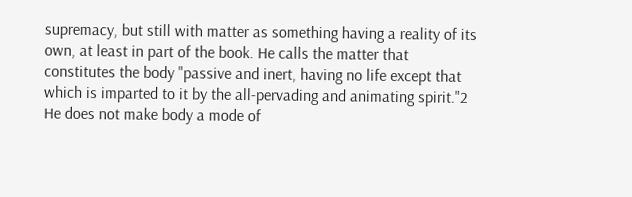supremacy, but still with matter as something having a reality of its own, at least in part of the book. He calls the matter that constitutes the body "passive and inert, having no life except that which is imparted to it by the all-pervading and animating spirit."2 He does not make body a mode of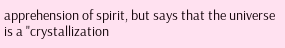apprehension of spirit, but says that the universe is a "crystallization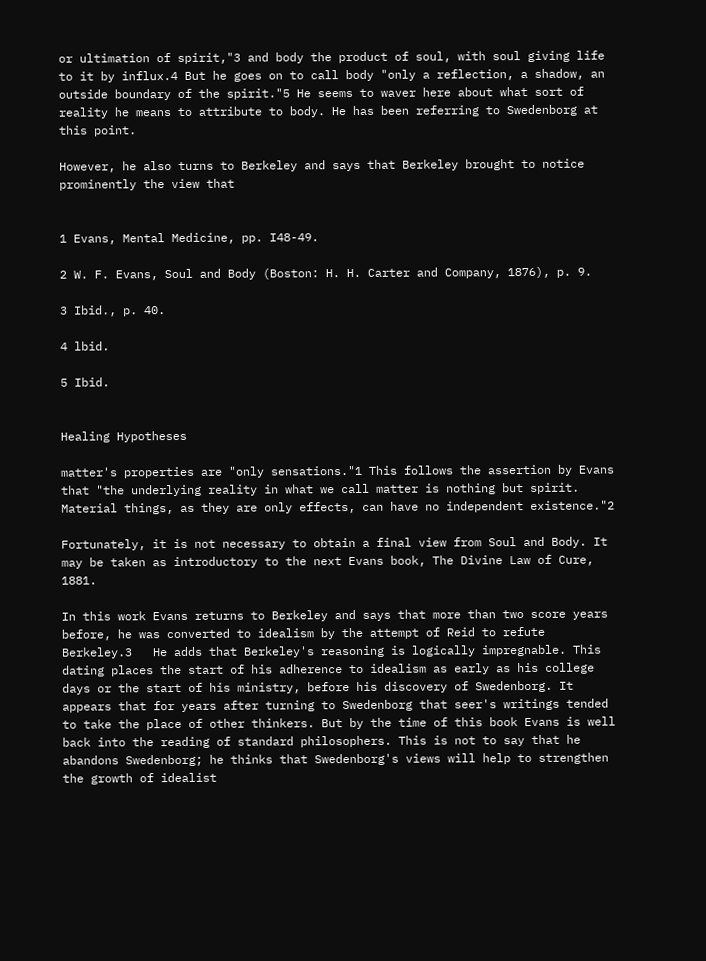or ultimation of spirit,"3 and body the product of soul, with soul giving life to it by influx.4 But he goes on to call body "only a reflection, a shadow, an outside boundary of the spirit."5 He seems to waver here about what sort of reality he means to attribute to body. He has been referring to Swedenborg at this point.

However, he also turns to Berkeley and says that Berkeley brought to notice prominently the view that


1 Evans, Mental Medicine, pp. I48-49.

2 W. F. Evans, Soul and Body (Boston: H. H. Carter and Company, 1876), p. 9.

3 Ibid., p. 40.

4 lbid.

5 Ibid.


Healing Hypotheses

matter's properties are "only sensations."1 This follows the assertion by Evans that "the underlying reality in what we call matter is nothing but spirit. Material things, as they are only effects, can have no independent existence."2

Fortunately, it is not necessary to obtain a final view from Soul and Body. It may be taken as introductory to the next Evans book, The Divine Law of Cure, 1881.

In this work Evans returns to Berkeley and says that more than two score years before, he was converted to idealism by the attempt of Reid to refute Berkeley.3   He adds that Berkeley's reasoning is logically impregnable. This dating places the start of his adherence to idealism as early as his college days or the start of his ministry, before his discovery of Swedenborg. It appears that for years after turning to Swedenborg that seer's writings tended to take the place of other thinkers. But by the time of this book Evans is well back into the reading of standard philosophers. This is not to say that he abandons Swedenborg; he thinks that Swedenborg's views will help to strengthen the growth of idealist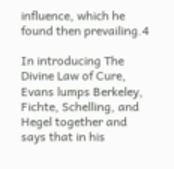influence, which he found then prevailing.4

In introducing The Divine Law of Cure, Evans lumps Berkeley, Fichte, Schelling, and Hegel together and says that in his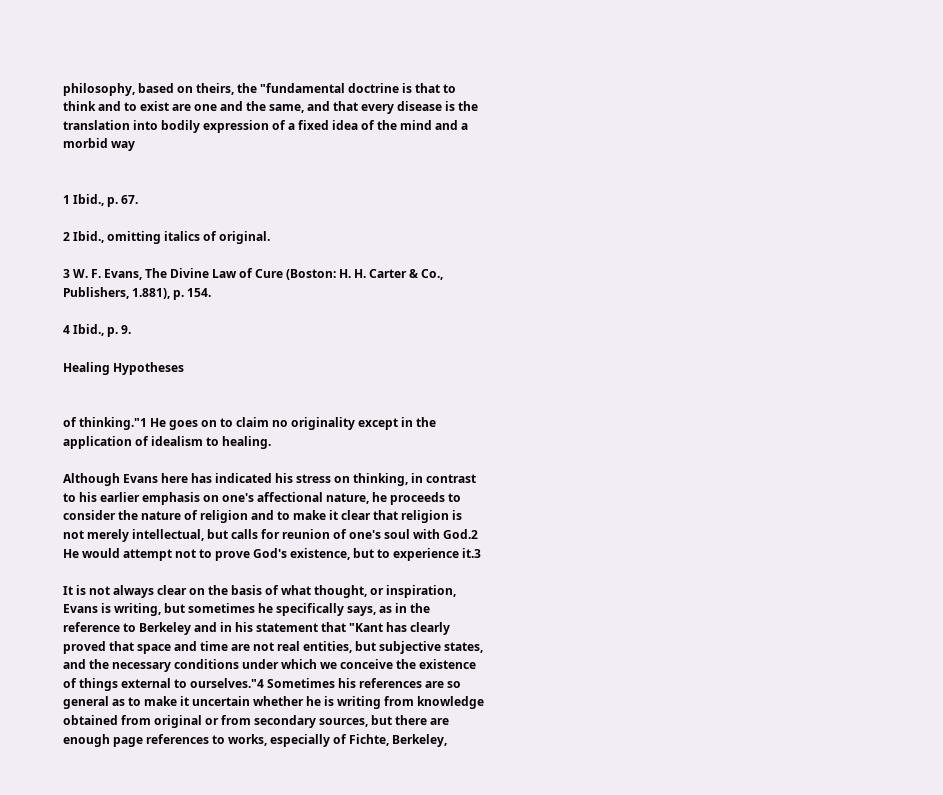philosophy, based on theirs, the "fundamental doctrine is that to think and to exist are one and the same, and that every disease is the translation into bodily expression of a fixed idea of the mind and a morbid way


1 Ibid., p. 67.

2 Ibid., omitting italics of original.

3 W. F. Evans, The Divine Law of Cure (Boston: H. H. Carter & Co., Publishers, 1.881), p. 154.

4 Ibid., p. 9.

Healing Hypotheses


of thinking."1 He goes on to claim no originality except in the application of idealism to healing.

Although Evans here has indicated his stress on thinking, in contrast to his earlier emphasis on one's affectional nature, he proceeds to consider the nature of religion and to make it clear that religion is not merely intellectual, but calls for reunion of one's soul with God.2 He would attempt not to prove God's existence, but to experience it.3

It is not always clear on the basis of what thought, or inspiration, Evans is writing, but sometimes he specifically says, as in the reference to Berkeley and in his statement that "Kant has clearly proved that space and time are not real entities, but subjective states, and the necessary conditions under which we conceive the existence of things external to ourselves."4 Sometimes his references are so general as to make it uncertain whether he is writing from knowledge obtained from original or from secondary sources, but there are enough page references to works, especially of Fichte, Berkeley,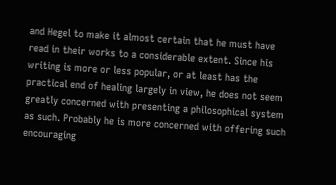and Hegel to make it almost certain that he must have read in their works to a considerable extent. Since his writing is more or less popular, or at least has the practical end of healing largely in view, he does not seem greatly concerned with presenting a philosophical system as such. Probably he is more concerned with offering such encouraging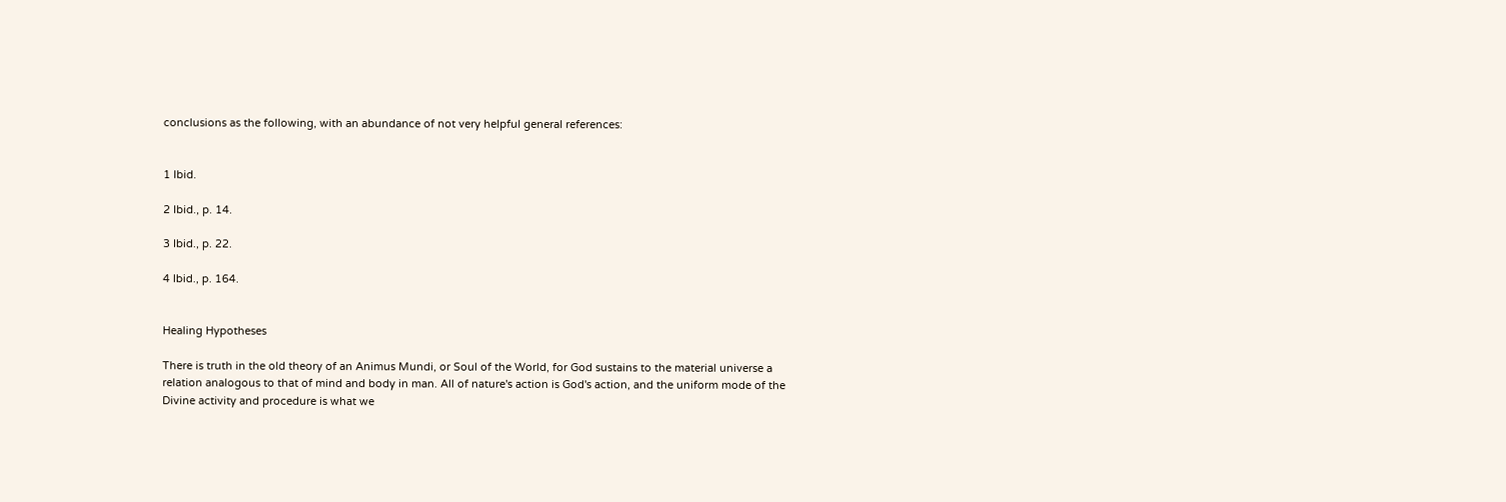conclusions as the following, with an abundance of not very helpful general references:


1 Ibid.

2 Ibid., p. 14.

3 Ibid., p. 22.

4 Ibid., p. 164.


Healing Hypotheses

There is truth in the old theory of an Animus Mundi, or Soul of the World, for God sustains to the material universe a relation analogous to that of mind and body in man. All of nature's action is God's action, and the uniform mode of the Divine activity and procedure is what we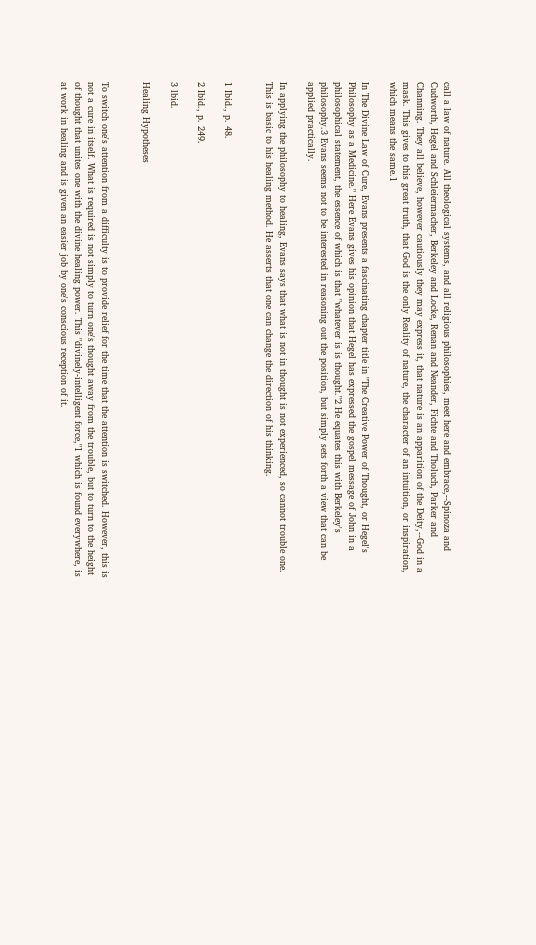call a law of nature. All theological systems, and all religious philosophies, meet here and embrace,--Spinoza and Cudworth, Hegel and Schleiermacher, Berkeley and Locke, Renan and Neander, Fichte and Tholuch, Parker and Channing. They all believe, however cautiously they may express it, that nature is an apparition of the Deity,--God in a mask. This gives to this great truth, that God is the only Reality of nature, the character of an intuition, or inspiration, which means the same.1

In The Divine Law of Cure, Evans presents a fascinating chapter title in "The Creative Power of Thought, or Hegel's Philosophy as a Medicine." Here Evans gives his opinion that Hegel has expressed the gospel message of John in a philosophical statement, the essence of which is that "whatever is is thought."2 He equates this with Berkeley's philosophy.3 Evans seems not to be interested in reasoning out the position, but simply sets forth a view that can be applied practically.

In applying the philosophy to healing, Evans says that what is not in thought is not experienced, so cannot trouble one. This is basic to his healing method. He asserts that one can change the direction of his thinking.


1 Ibid., p. 48.

2 Ibid., p. 249.

3 lbid.

Healing Hypotheses


To switch one's attention from a difficulty is to provide relief for the time that the attention is switched. However, this is not a cure in itself. What is required is not simply to turn one's thought away from the trouble, but to turn to the height of thought that unites one with the divine healing power. This "divinely-intelligent force,"1 which is found everywhere, is at work in healing and is given an easier job by one's conscious reception of it.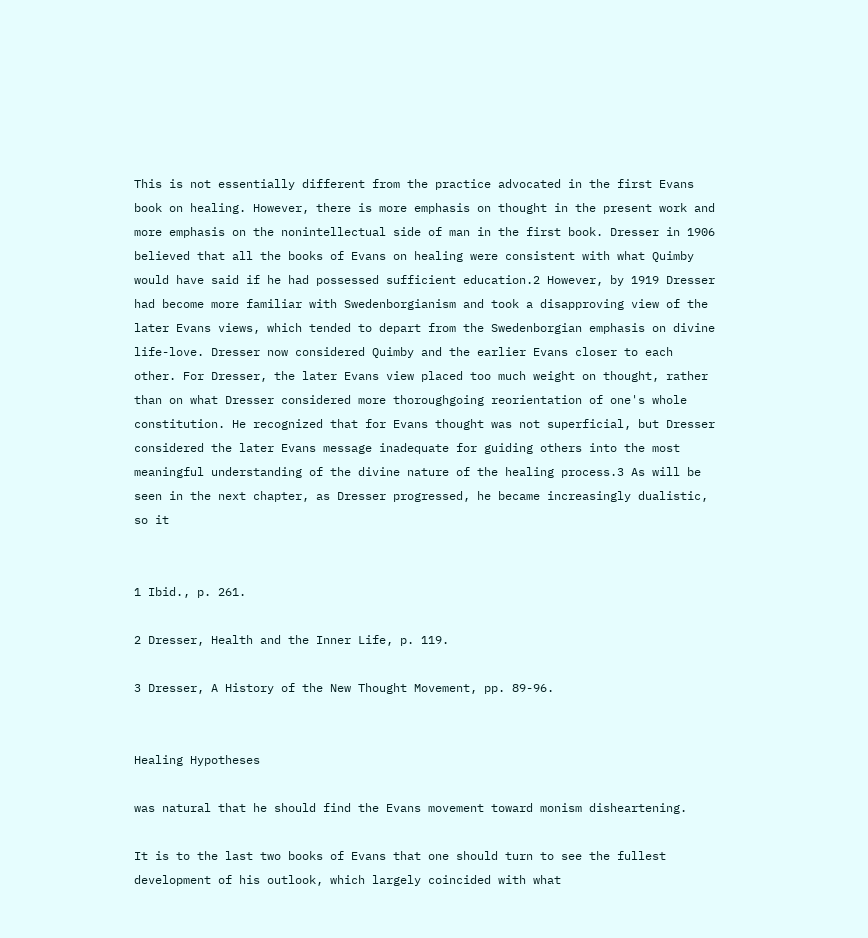This is not essentially different from the practice advocated in the first Evans book on healing. However, there is more emphasis on thought in the present work and more emphasis on the nonintellectual side of man in the first book. Dresser in 1906 believed that all the books of Evans on healing were consistent with what Quimby would have said if he had possessed sufficient education.2 However, by 1919 Dresser had become more familiar with Swedenborgianism and took a disapproving view of the later Evans views, which tended to depart from the Swedenborgian emphasis on divine life-love. Dresser now considered Quimby and the earlier Evans closer to each other. For Dresser, the later Evans view placed too much weight on thought, rather than on what Dresser considered more thoroughgoing reorientation of one's whole constitution. He recognized that for Evans thought was not superficial, but Dresser considered the later Evans message inadequate for guiding others into the most meaningful understanding of the divine nature of the healing process.3 As will be seen in the next chapter, as Dresser progressed, he became increasingly dualistic, so it


1 Ibid., p. 261.

2 Dresser, Health and the Inner Life, p. 119.

3 Dresser, A History of the New Thought Movement, pp. 89-96.


Healing Hypotheses

was natural that he should find the Evans movement toward monism disheartening.

It is to the last two books of Evans that one should turn to see the fullest development of his outlook, which largely coincided with what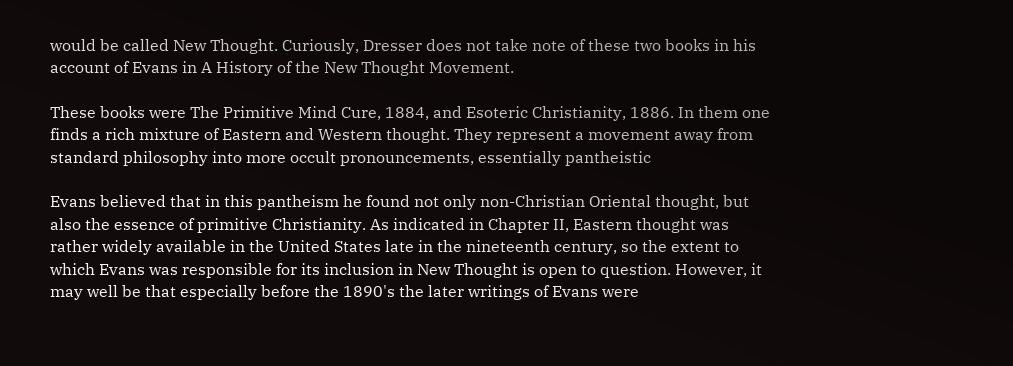would be called New Thought. Curiously, Dresser does not take note of these two books in his account of Evans in A History of the New Thought Movement.

These books were The Primitive Mind Cure, 1884, and Esoteric Christianity, 1886. In them one finds a rich mixture of Eastern and Western thought. They represent a movement away from standard philosophy into more occult pronouncements, essentially pantheistic

Evans believed that in this pantheism he found not only non-Christian Oriental thought, but also the essence of primitive Christianity. As indicated in Chapter II, Eastern thought was rather widely available in the United States late in the nineteenth century, so the extent to which Evans was responsible for its inclusion in New Thought is open to question. However, it may well be that especially before the 1890's the later writings of Evans were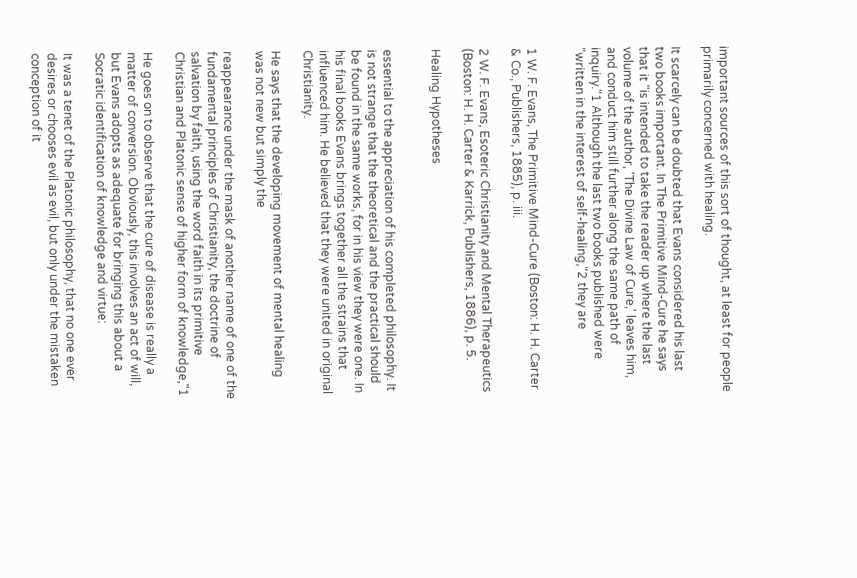important sources of this sort of thought, at least for people primarily concerned with healing.

It scarcely can be doubted that Evans considered his last two books important. In The Primitive Mind-Cure he says that it "is intended to take the reader up where the last volume of the author, 'The Divine Law of Cure,' leaves him, and conduct him still further along the same path of inquiry."1 Although the last two books published were "written in the interest of self-healing,"2 they are


1 W. F. Evans, The Primitive Mind-Cure (Boston: H. H. Carter & Co., Publishers, 1885), p. iii.

2 W. F. Evans, Esoteric Christianity and Mental Therapeutics (Boston: H. H. Carter & Karrick, Publishers, 1886), p. 5.

Healing Hypotheses


essential to the appreciation of his completed philosophy. It is not strange that the theoretical and the practical should be found in the same works, for in his view they were one. In his final books Evans brings together all the strains that influenced him. He believed that they were united in original Christianity.

He says that the developing movement of mental healing was not new but simply the

reappearance under the mask of another name of one of the fundamental principles of Christianity, the doctrine of salvation by faith, using the word faith in its primitive Christian and Platonic sense of higher form of knowledge,"1

He goes on to observe that the cure of disease is really a matter of conversion. Obviously, this involves an act of will, but Evans adopts as adequate for bringing this about a Socratic identification of knowledge and virtue:

It was a tenet of the Platonic philosophy, that no one ever desires or chooses evil as evil, but only under the mistaken conception of it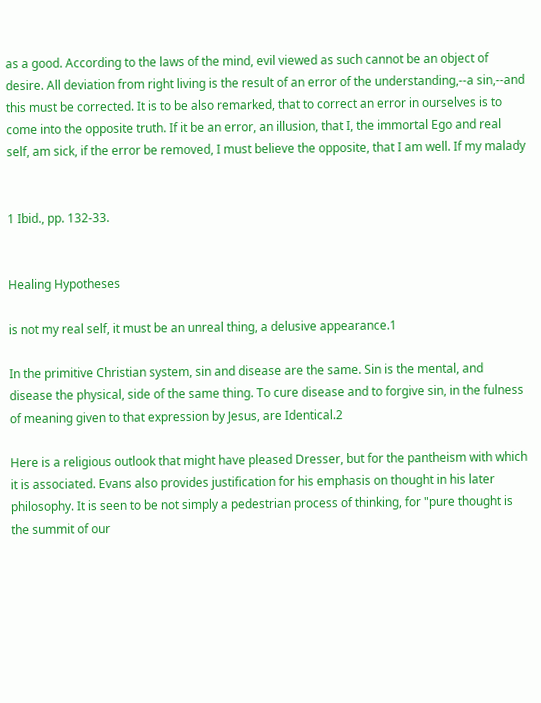as a good. According to the laws of the mind, evil viewed as such cannot be an object of desire. All deviation from right living is the result of an error of the understanding,--a sin,--and this must be corrected. It is to be also remarked, that to correct an error in ourselves is to come into the opposite truth. If it be an error, an illusion, that I, the immortal Ego and real self, am sick, if the error be removed, I must believe the opposite, that I am well. If my malady


1 Ibid., pp. 132-33.


Healing Hypotheses

is not my real self, it must be an unreal thing, a delusive appearance.1

In the primitive Christian system, sin and disease are the same. Sin is the mental, and disease the physical, side of the same thing. To cure disease and to forgive sin, in the fulness of meaning given to that expression by Jesus, are Identical.2

Here is a religious outlook that might have pleased Dresser, but for the pantheism with which it is associated. Evans also provides justification for his emphasis on thought in his later philosophy. It is seen to be not simply a pedestrian process of thinking, for "pure thought is the summit of our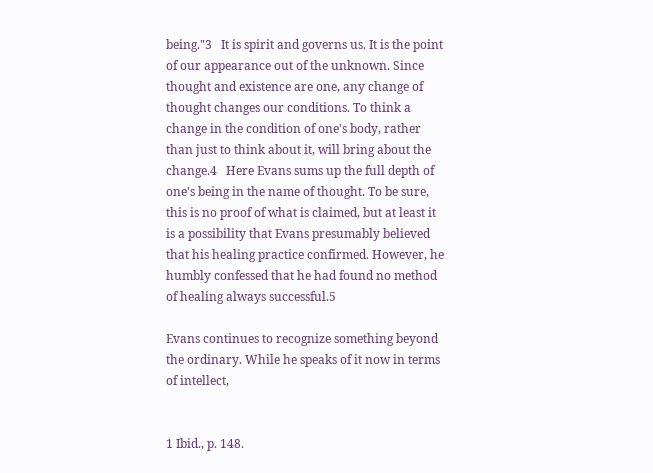being."3   It is spirit and governs us. It is the point of our appearance out of the unknown. Since thought and existence are one, any change of thought changes our conditions. To think a change in the condition of one's body, rather than just to think about it, will bring about the change.4   Here Evans sums up the full depth of one's being in the name of thought. To be sure, this is no proof of what is claimed, but at least it is a possibility that Evans presumably believed that his healing practice confirmed. However, he humbly confessed that he had found no method of healing always successful.5

Evans continues to recognize something beyond the ordinary. While he speaks of it now in terms of intellect,


1 Ibid., p. 148.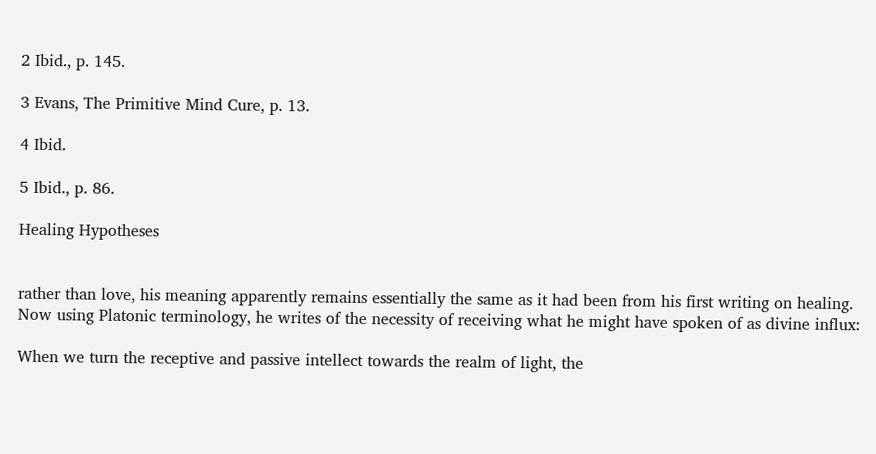2 Ibid., p. 145.

3 Evans, The Primitive Mind Cure, p. 13.

4 Ibid.

5 Ibid., p. 86.

Healing Hypotheses


rather than love, his meaning apparently remains essentially the same as it had been from his first writing on healing. Now using Platonic terminology, he writes of the necessity of receiving what he might have spoken of as divine influx:

When we turn the receptive and passive intellect towards the realm of light, the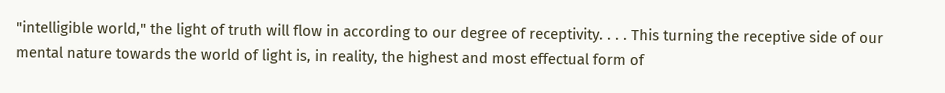"intelligible world," the light of truth will flow in according to our degree of receptivity. . . . This turning the receptive side of our mental nature towards the world of light is, in reality, the highest and most effectual form of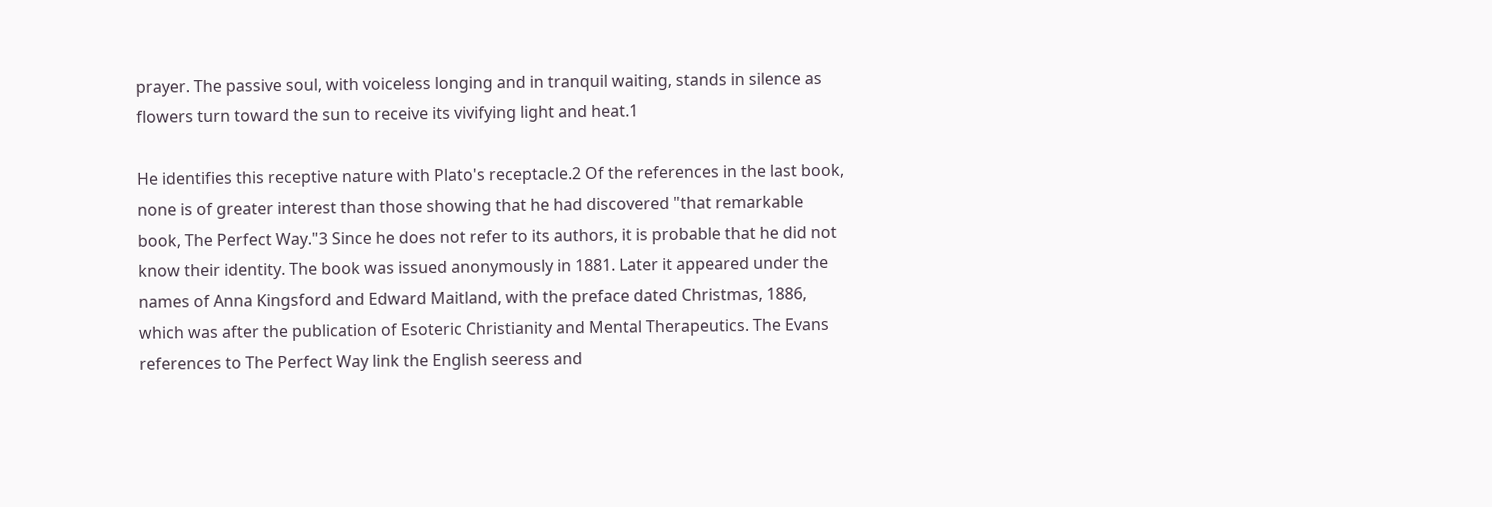prayer. The passive soul, with voiceless longing and in tranquil waiting, stands in silence as flowers turn toward the sun to receive its vivifying light and heat.1

He identifies this receptive nature with Plato's receptacle.2 Of the references in the last book, none is of greater interest than those showing that he had discovered "that remarkable book, The Perfect Way."3 Since he does not refer to its authors, it is probable that he did not know their identity. The book was issued anonymously in 1881. Later it appeared under the names of Anna Kingsford and Edward Maitland, with the preface dated Christmas, 1886, which was after the publication of Esoteric Christianity and Mental Therapeutics. The Evans references to The Perfect Way link the English seeress and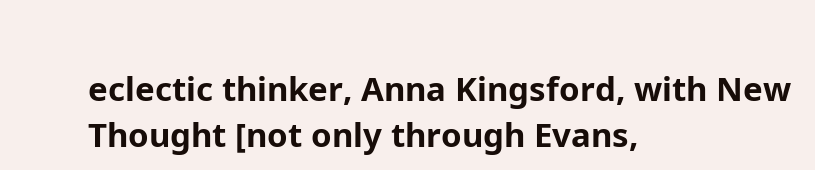eclectic thinker, Anna Kingsford, with New Thought [not only through Evans,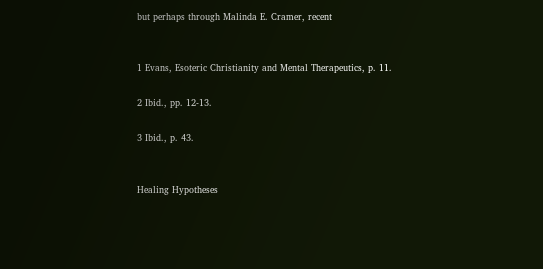but perhaps through Malinda E. Cramer, recent


1 Evans, Esoteric Christianity and Mental Therapeutics, p. 11.

2 Ibid., pp. 12-13.

3 Ibid., p. 43.


Healing Hypotheses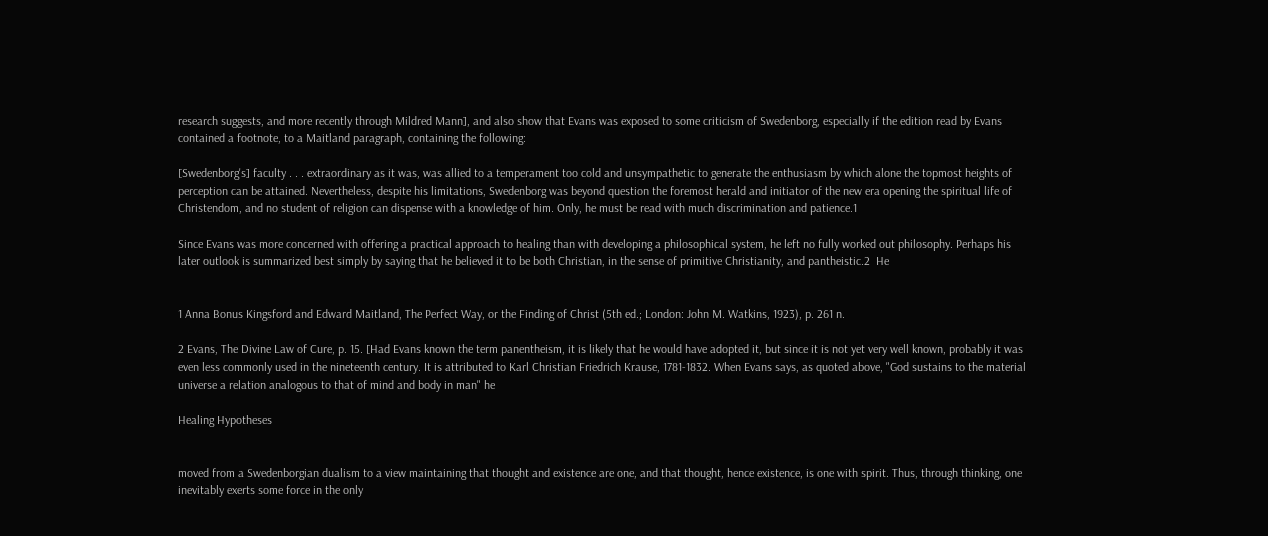research suggests, and more recently through Mildred Mann], and also show that Evans was exposed to some criticism of Swedenborg, especially if the edition read by Evans contained a footnote, to a Maitland paragraph, containing the following:

[Swedenborg's] faculty . . . extraordinary as it was, was allied to a temperament too cold and unsympathetic to generate the enthusiasm by which alone the topmost heights of perception can be attained. Nevertheless, despite his limitations, Swedenborg was beyond question the foremost herald and initiator of the new era opening the spiritual life of Christendom, and no student of religion can dispense with a knowledge of him. Only, he must be read with much discrimination and patience.1

Since Evans was more concerned with offering a practical approach to healing than with developing a philosophical system, he left no fully worked out philosophy. Perhaps his later outlook is summarized best simply by saying that he believed it to be both Christian, in the sense of primitive Christianity, and pantheistic.2  He


1 Anna Bonus Kingsford and Edward Maitland, The Perfect Way, or the Finding of Christ (5th ed.; London: John M. Watkins, 1923), p. 261 n.

2 Evans, The Divine Law of Cure, p. 15. [Had Evans known the term panentheism, it is likely that he would have adopted it, but since it is not yet very well known, probably it was even less commonly used in the nineteenth century. It is attributed to Karl Christian Friedrich Krause, 1781-1832. When Evans says, as quoted above, "God sustains to the material universe a relation analogous to that of mind and body in man" he

Healing Hypotheses


moved from a Swedenborgian dualism to a view maintaining that thought and existence are one, and that thought, hence existence, is one with spirit. Thus, through thinking, one inevitably exerts some force in the only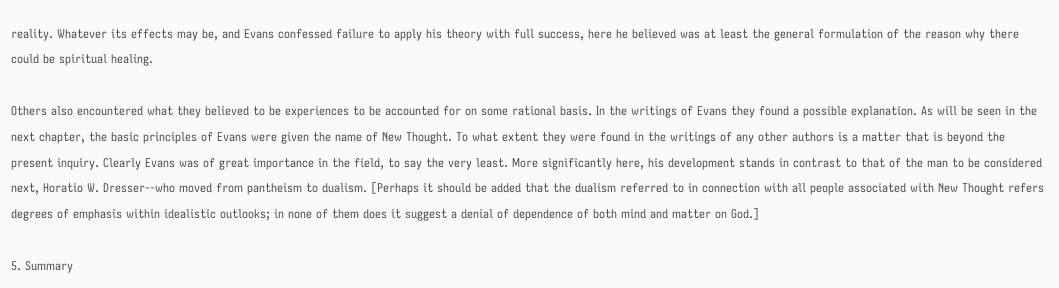reality. Whatever its effects may be, and Evans confessed failure to apply his theory with full success, here he believed was at least the general formulation of the reason why there could be spiritual healing.

Others also encountered what they believed to be experiences to be accounted for on some rational basis. In the writings of Evans they found a possible explanation. As will be seen in the next chapter, the basic principles of Evans were given the name of New Thought. To what extent they were found in the writings of any other authors is a matter that is beyond the present inquiry. Clearly Evans was of great importance in the field, to say the very least. More significantly here, his development stands in contrast to that of the man to be considered next, Horatio W. Dresser--who moved from pantheism to dualism. [Perhaps it should be added that the dualism referred to in connection with all people associated with New Thought refers degrees of emphasis within idealistic outlooks; in none of them does it suggest a denial of dependence of both mind and matter on God.]

5. Summary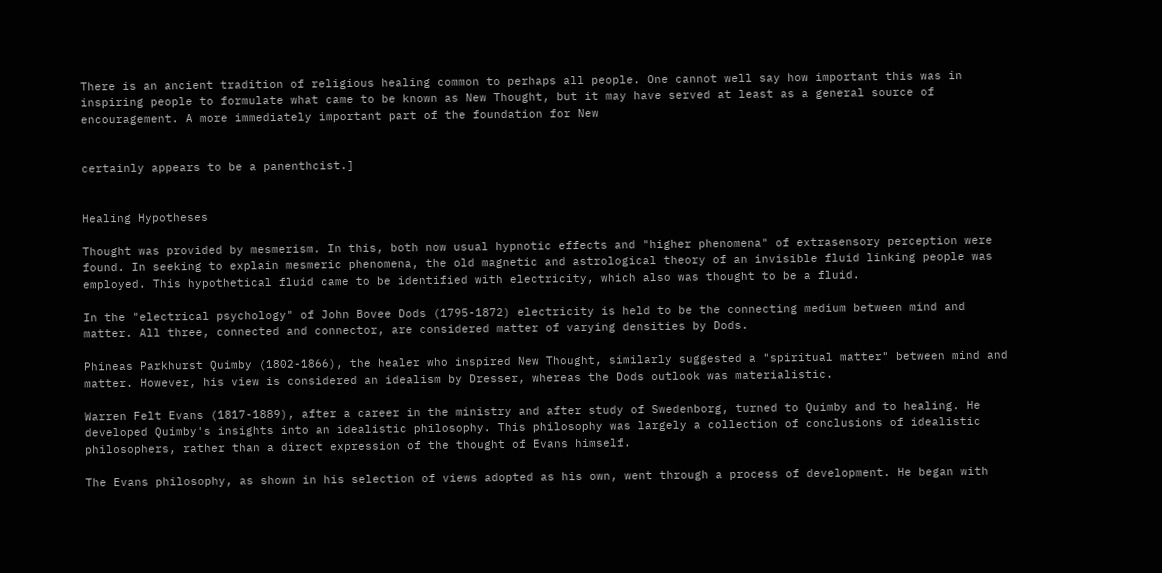There is an ancient tradition of religious healing common to perhaps all people. One cannot well say how important this was in inspiring people to formulate what came to be known as New Thought, but it may have served at least as a general source of encouragement. A more immediately important part of the foundation for New


certainly appears to be a panenthcist.]


Healing Hypotheses

Thought was provided by mesmerism. In this, both now usual hypnotic effects and "higher phenomena" of extrasensory perception were found. In seeking to explain mesmeric phenomena, the old magnetic and astrological theory of an invisible fluid linking people was employed. This hypothetical fluid came to be identified with electricity, which also was thought to be a fluid.

In the "electrical psychology" of John Bovee Dods (1795-1872) electricity is held to be the connecting medium between mind and matter. All three, connected and connector, are considered matter of varying densities by Dods.

Phineas Parkhurst Quimby (1802-1866), the healer who inspired New Thought, similarly suggested a "spiritual matter" between mind and matter. However, his view is considered an idealism by Dresser, whereas the Dods outlook was materialistic.

Warren Felt Evans (1817-1889), after a career in the ministry and after study of Swedenborg, turned to Quimby and to healing. He developed Quimby's insights into an idealistic philosophy. This philosophy was largely a collection of conclusions of idealistic philosophers, rather than a direct expression of the thought of Evans himself.

The Evans philosophy, as shown in his selection of views adopted as his own, went through a process of development. He began with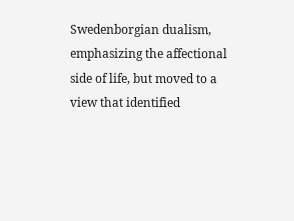Swedenborgian dualism, emphasizing the affectional side of life, but moved to a view that identified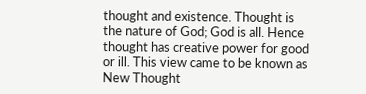thought and existence. Thought is the nature of God; God is all. Hence thought has creative power for good or ill. This view came to be known as New Thought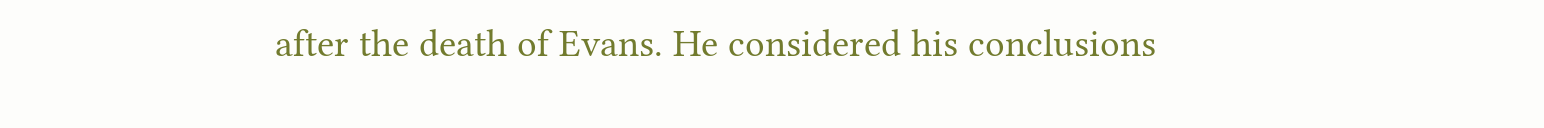after the death of Evans. He considered his conclusions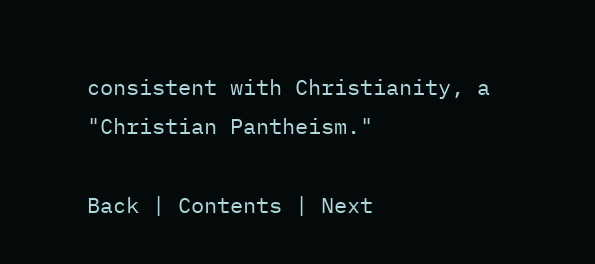consistent with Christianity, a "Christian Pantheism."

Back | Contents | Next